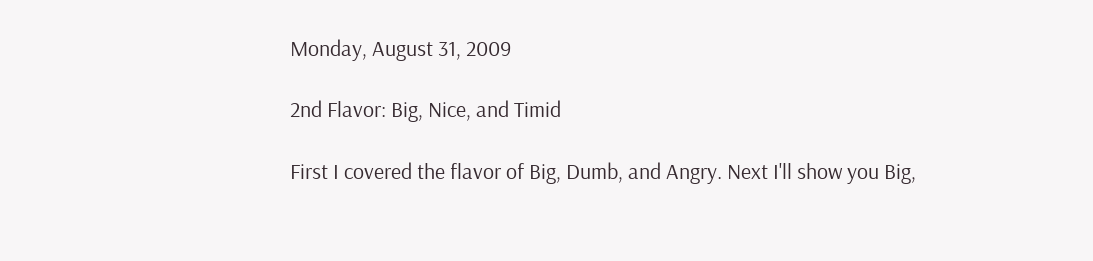Monday, August 31, 2009

2nd Flavor: Big, Nice, and Timid

First I covered the flavor of Big, Dumb, and Angry. Next I'll show you Big,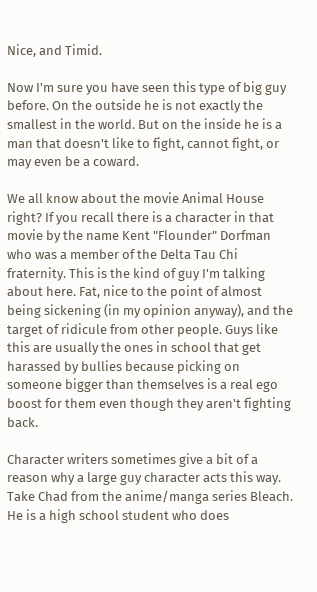Nice, and Timid.

Now I'm sure you have seen this type of big guy before. On the outside he is not exactly the smallest in the world. But on the inside he is a man that doesn't like to fight, cannot fight, or may even be a coward.

We all know about the movie Animal House right? If you recall there is a character in that movie by the name Kent "Flounder" Dorfman who was a member of the Delta Tau Chi fraternity. This is the kind of guy I'm talking about here. Fat, nice to the point of almost being sickening (in my opinion anyway), and the target of ridicule from other people. Guys like this are usually the ones in school that get harassed by bullies because picking on someone bigger than themselves is a real ego boost for them even though they aren't fighting back.

Character writers sometimes give a bit of a reason why a large guy character acts this way. Take Chad from the anime/manga series Bleach. He is a high school student who does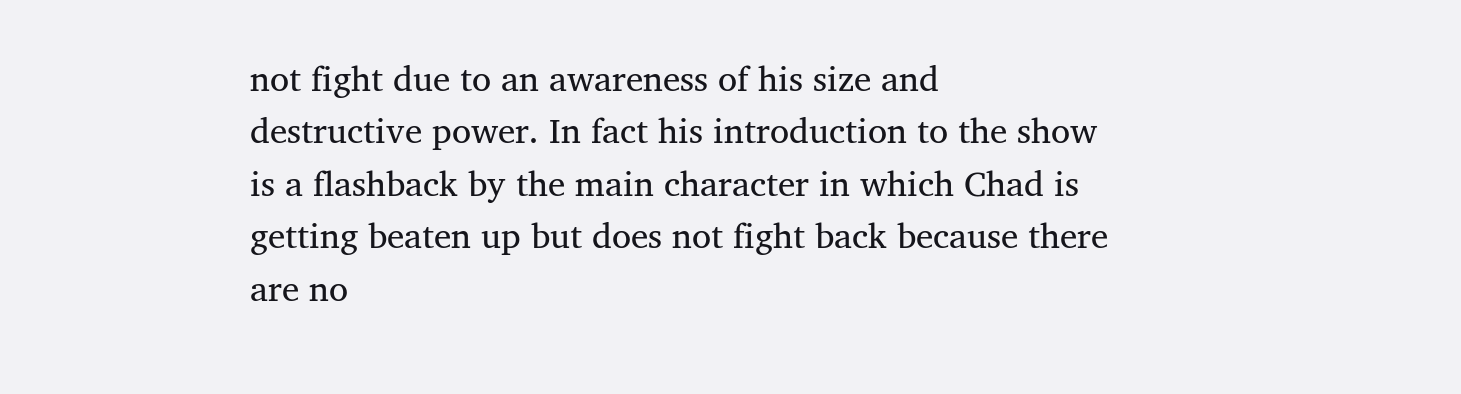not fight due to an awareness of his size and destructive power. In fact his introduction to the show is a flashback by the main character in which Chad is getting beaten up but does not fight back because there are no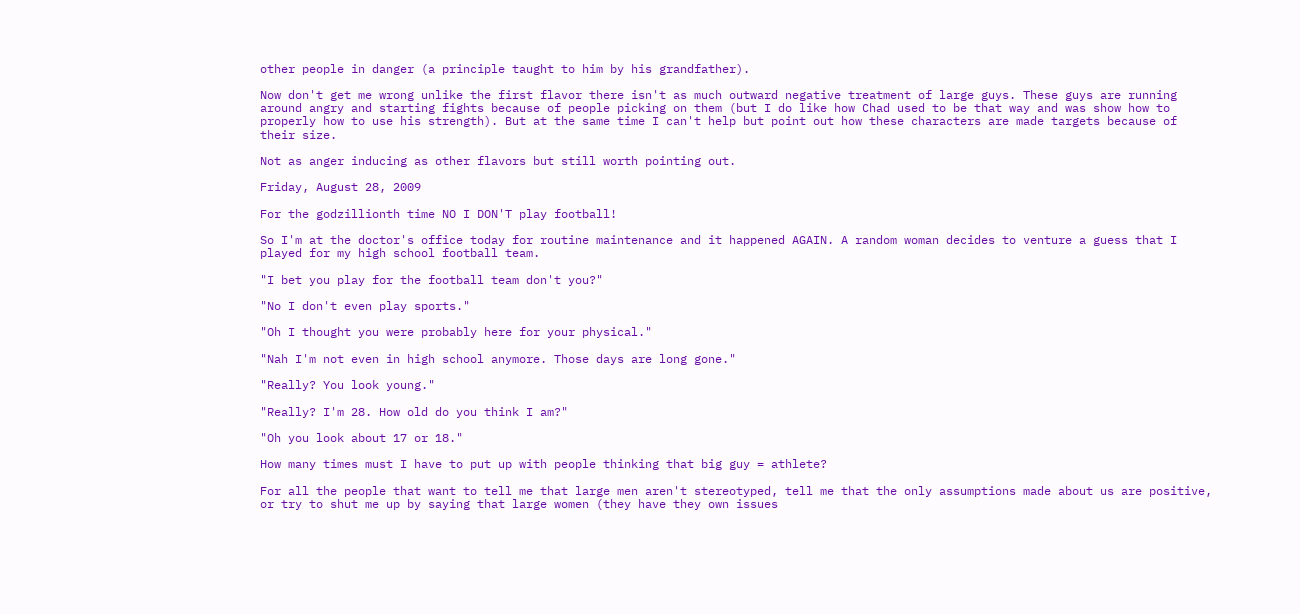other people in danger (a principle taught to him by his grandfather).

Now don't get me wrong unlike the first flavor there isn't as much outward negative treatment of large guys. These guys are running around angry and starting fights because of people picking on them (but I do like how Chad used to be that way and was show how to properly how to use his strength). But at the same time I can't help but point out how these characters are made targets because of their size.

Not as anger inducing as other flavors but still worth pointing out.

Friday, August 28, 2009

For the godzillionth time NO I DON'T play football!

So I'm at the doctor's office today for routine maintenance and it happened AGAIN. A random woman decides to venture a guess that I played for my high school football team.

"I bet you play for the football team don't you?"

"No I don't even play sports."

"Oh I thought you were probably here for your physical."

"Nah I'm not even in high school anymore. Those days are long gone."

"Really? You look young."

"Really? I'm 28. How old do you think I am?"

"Oh you look about 17 or 18."

How many times must I have to put up with people thinking that big guy = athlete?

For all the people that want to tell me that large men aren't stereotyped, tell me that the only assumptions made about us are positive, or try to shut me up by saying that large women (they have they own issues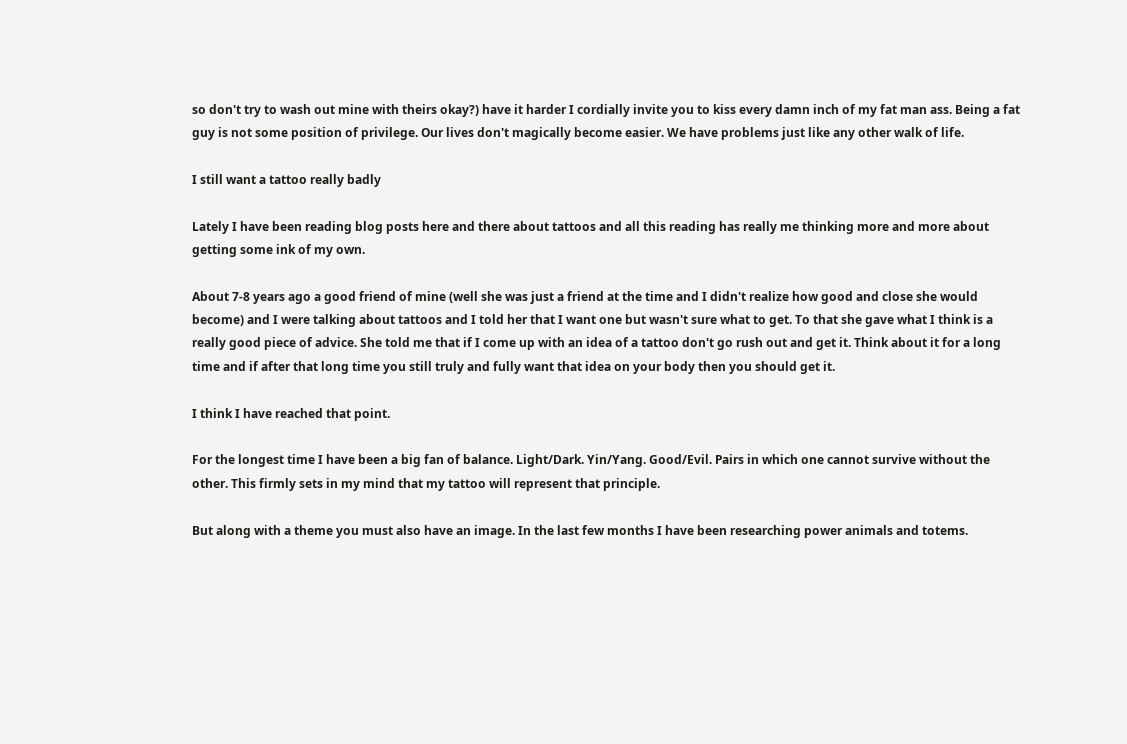so don't try to wash out mine with theirs okay?) have it harder I cordially invite you to kiss every damn inch of my fat man ass. Being a fat guy is not some position of privilege. Our lives don't magically become easier. We have problems just like any other walk of life.

I still want a tattoo really badly

Lately I have been reading blog posts here and there about tattoos and all this reading has really me thinking more and more about getting some ink of my own.

About 7-8 years ago a good friend of mine (well she was just a friend at the time and I didn't realize how good and close she would become) and I were talking about tattoos and I told her that I want one but wasn't sure what to get. To that she gave what I think is a really good piece of advice. She told me that if I come up with an idea of a tattoo don't go rush out and get it. Think about it for a long time and if after that long time you still truly and fully want that idea on your body then you should get it.

I think I have reached that point.

For the longest time I have been a big fan of balance. Light/Dark. Yin/Yang. Good/Evil. Pairs in which one cannot survive without the other. This firmly sets in my mind that my tattoo will represent that principle.

But along with a theme you must also have an image. In the last few months I have been researching power animals and totems.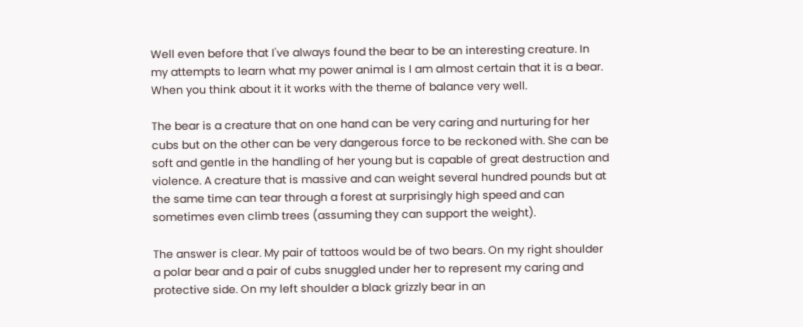Well even before that I've always found the bear to be an interesting creature. In my attempts to learn what my power animal is I am almost certain that it is a bear. When you think about it it works with the theme of balance very well.

The bear is a creature that on one hand can be very caring and nurturing for her cubs but on the other can be very dangerous force to be reckoned with. She can be soft and gentle in the handling of her young but is capable of great destruction and violence. A creature that is massive and can weight several hundred pounds but at the same time can tear through a forest at surprisingly high speed and can sometimes even climb trees (assuming they can support the weight).

The answer is clear. My pair of tattoos would be of two bears. On my right shoulder a polar bear and a pair of cubs snuggled under her to represent my caring and protective side. On my left shoulder a black grizzly bear in an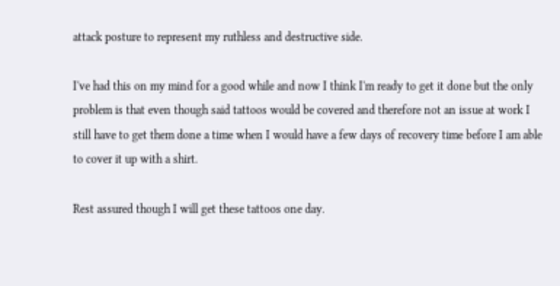attack posture to represent my ruthless and destructive side.

I've had this on my mind for a good while and now I think I'm ready to get it done but the only problem is that even though said tattoos would be covered and therefore not an issue at work I still have to get them done a time when I would have a few days of recovery time before I am able to cover it up with a shirt.

Rest assured though I will get these tattoos one day.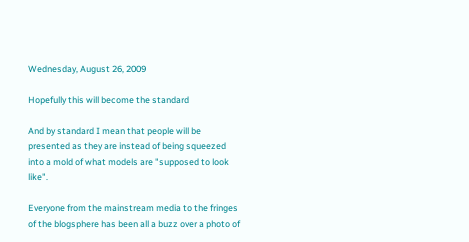Wednesday, August 26, 2009

Hopefully this will become the standard

And by standard I mean that people will be presented as they are instead of being squeezed into a mold of what models are "supposed to look like".

Everyone from the mainstream media to the fringes of the blogsphere has been all a buzz over a photo of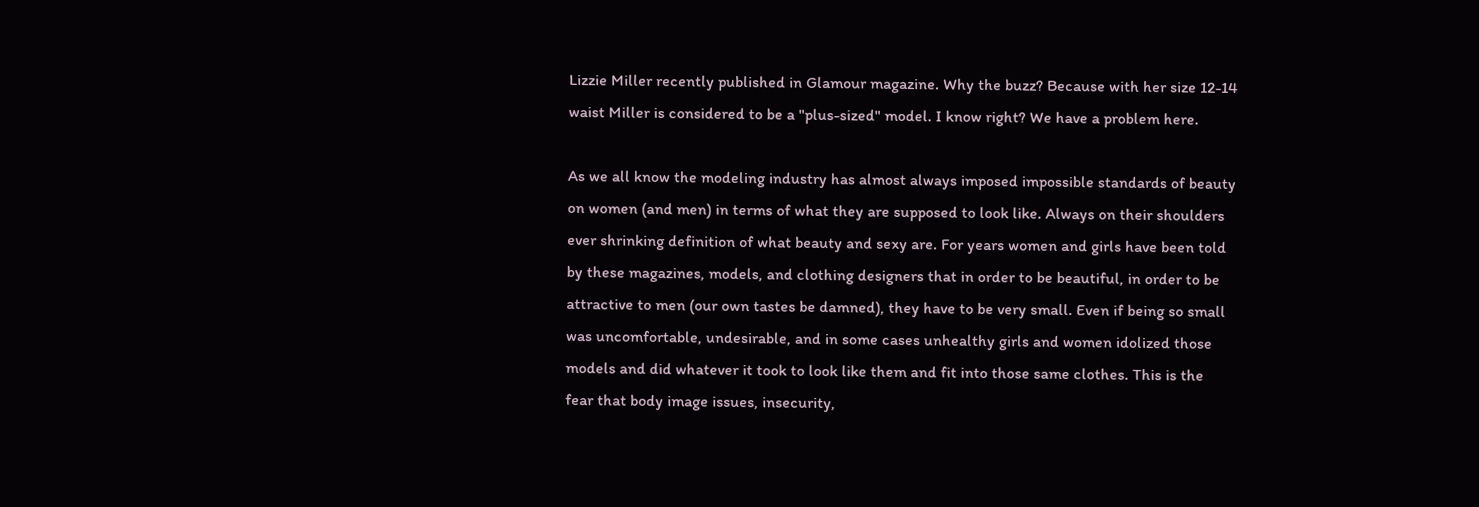Lizzie Miller recently published in Glamour magazine. Why the buzz? Because with her size 12-14 waist Miller is considered to be a "plus-sized" model. I know right? We have a problem here.

As we all know the modeling industry has almost always imposed impossible standards of beauty on women (and men) in terms of what they are supposed to look like. Always on their shoulders ever shrinking definition of what beauty and sexy are. For years women and girls have been told by these magazines, models, and clothing designers that in order to be beautiful, in order to be attractive to men (our own tastes be damned), they have to be very small. Even if being so small was uncomfortable, undesirable, and in some cases unhealthy girls and women idolized those models and did whatever it took to look like them and fit into those same clothes. This is the fear that body image issues, insecurity,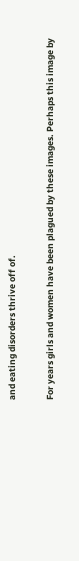and eating disorders thrive off of.

For years girls and women have been plagued by these images. Perhaps this image by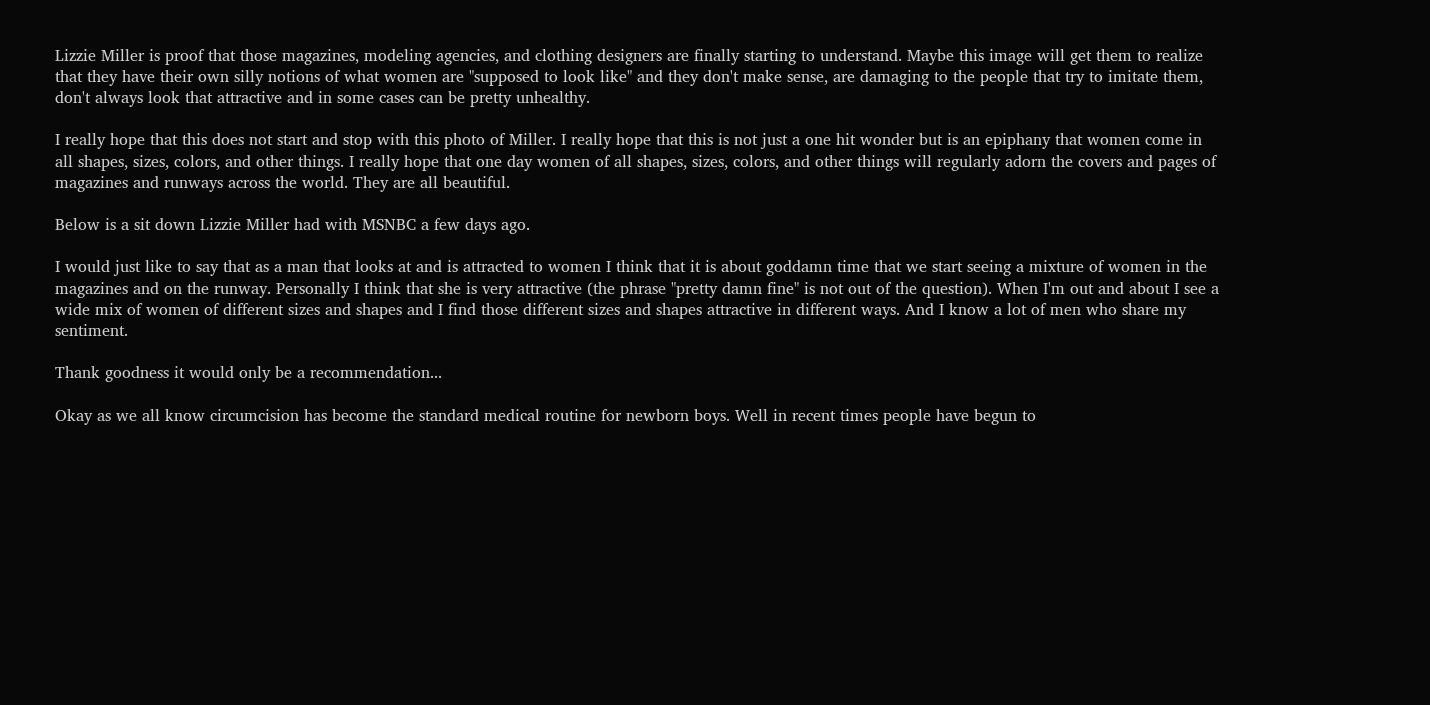Lizzie Miller is proof that those magazines, modeling agencies, and clothing designers are finally starting to understand. Maybe this image will get them to realize that they have their own silly notions of what women are "supposed to look like" and they don't make sense, are damaging to the people that try to imitate them, don't always look that attractive and in some cases can be pretty unhealthy.

I really hope that this does not start and stop with this photo of Miller. I really hope that this is not just a one hit wonder but is an epiphany that women come in all shapes, sizes, colors, and other things. I really hope that one day women of all shapes, sizes, colors, and other things will regularly adorn the covers and pages of magazines and runways across the world. They are all beautiful.

Below is a sit down Lizzie Miller had with MSNBC a few days ago.

I would just like to say that as a man that looks at and is attracted to women I think that it is about goddamn time that we start seeing a mixture of women in the magazines and on the runway. Personally I think that she is very attractive (the phrase "pretty damn fine" is not out of the question). When I'm out and about I see a wide mix of women of different sizes and shapes and I find those different sizes and shapes attractive in different ways. And I know a lot of men who share my sentiment.

Thank goodness it would only be a recommendation...

Okay as we all know circumcision has become the standard medical routine for newborn boys. Well in recent times people have begun to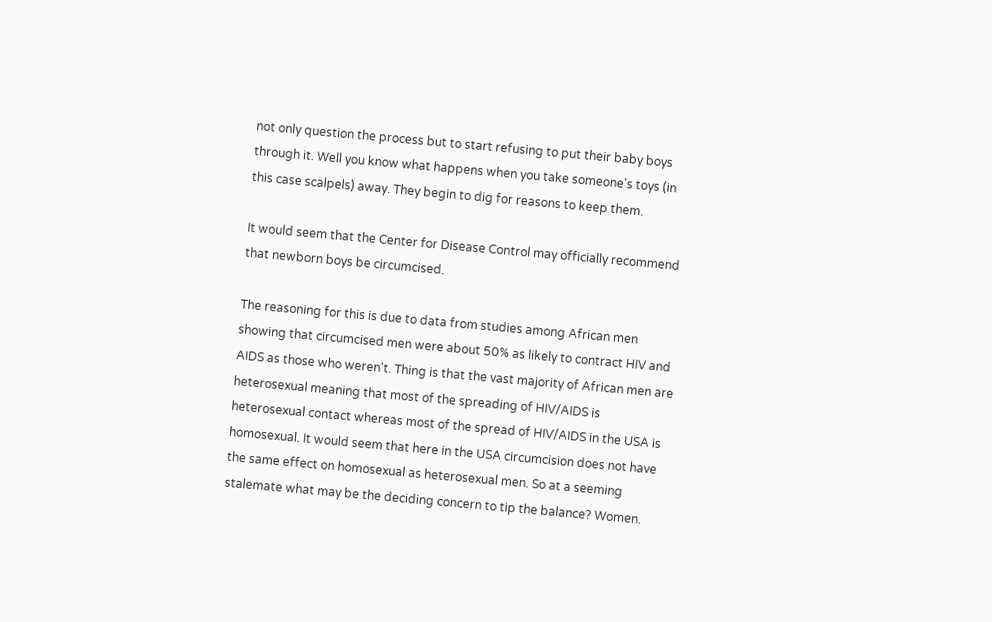not only question the process but to start refusing to put their baby boys through it. Well you know what happens when you take someone's toys (in this case scalpels) away. They begin to dig for reasons to keep them.

It would seem that the Center for Disease Control may officially recommend that newborn boys be circumcised.

The reasoning for this is due to data from studies among African men showing that circumcised men were about 50% as likely to contract HIV and AIDS as those who weren't. Thing is that the vast majority of African men are heterosexual meaning that most of the spreading of HIV/AIDS is heterosexual contact whereas most of the spread of HIV/AIDS in the USA is homosexual. It would seem that here in the USA circumcision does not have the same effect on homosexual as heterosexual men. So at a seeming stalemate what may be the deciding concern to tip the balance? Women.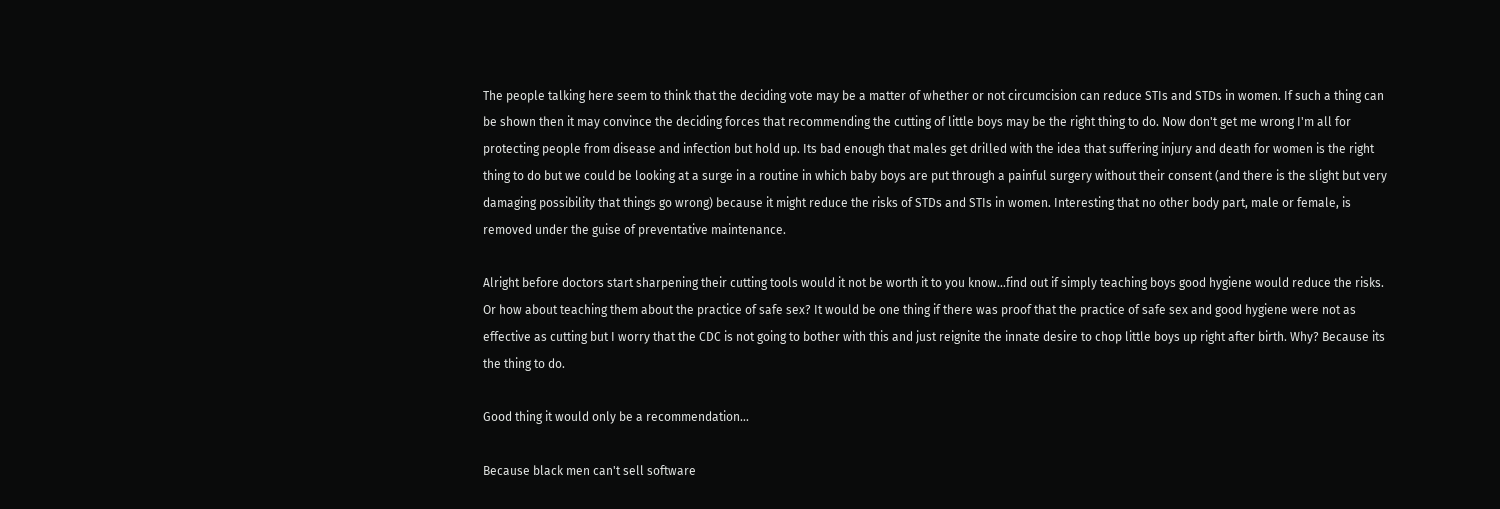The people talking here seem to think that the deciding vote may be a matter of whether or not circumcision can reduce STIs and STDs in women. If such a thing can be shown then it may convince the deciding forces that recommending the cutting of little boys may be the right thing to do. Now don't get me wrong I'm all for protecting people from disease and infection but hold up. Its bad enough that males get drilled with the idea that suffering injury and death for women is the right thing to do but we could be looking at a surge in a routine in which baby boys are put through a painful surgery without their consent (and there is the slight but very damaging possibility that things go wrong) because it might reduce the risks of STDs and STIs in women. Interesting that no other body part, male or female, is removed under the guise of preventative maintenance.

Alright before doctors start sharpening their cutting tools would it not be worth it to you know...find out if simply teaching boys good hygiene would reduce the risks. Or how about teaching them about the practice of safe sex? It would be one thing if there was proof that the practice of safe sex and good hygiene were not as effective as cutting but I worry that the CDC is not going to bother with this and just reignite the innate desire to chop little boys up right after birth. Why? Because its the thing to do.

Good thing it would only be a recommendation...

Because black men can't sell software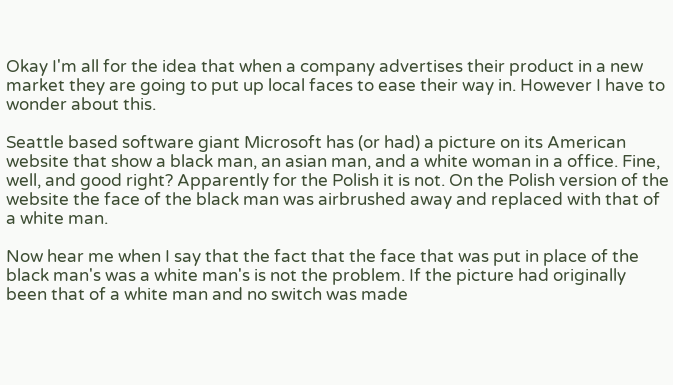Okay I'm all for the idea that when a company advertises their product in a new market they are going to put up local faces to ease their way in. However I have to wonder about this.

Seattle based software giant Microsoft has (or had) a picture on its American website that show a black man, an asian man, and a white woman in a office. Fine, well, and good right? Apparently for the Polish it is not. On the Polish version of the website the face of the black man was airbrushed away and replaced with that of a white man.

Now hear me when I say that the fact that the face that was put in place of the black man's was a white man's is not the problem. If the picture had originally been that of a white man and no switch was made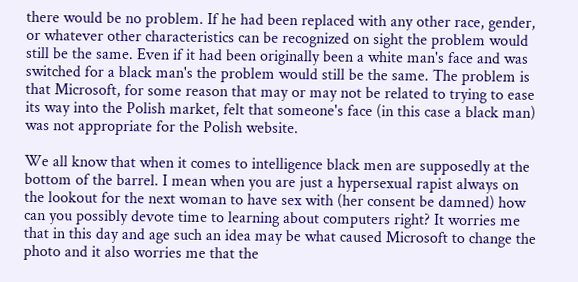there would be no problem. If he had been replaced with any other race, gender, or whatever other characteristics can be recognized on sight the problem would still be the same. Even if it had been originally been a white man's face and was switched for a black man's the problem would still be the same. The problem is that Microsoft, for some reason that may or may not be related to trying to ease its way into the Polish market, felt that someone's face (in this case a black man) was not appropriate for the Polish website.

We all know that when it comes to intelligence black men are supposedly at the bottom of the barrel. I mean when you are just a hypersexual rapist always on the lookout for the next woman to have sex with (her consent be damned) how can you possibly devote time to learning about computers right? It worries me that in this day and age such an idea may be what caused Microsoft to change the photo and it also worries me that the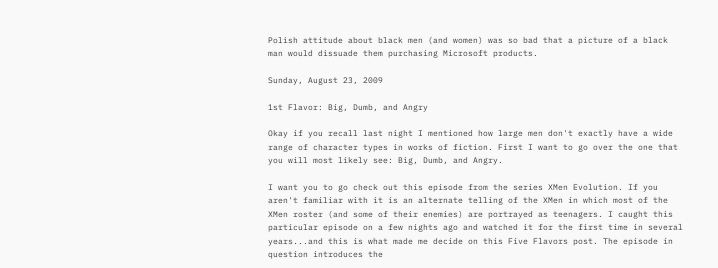Polish attitude about black men (and women) was so bad that a picture of a black man would dissuade them purchasing Microsoft products.

Sunday, August 23, 2009

1st Flavor: Big, Dumb, and Angry

Okay if you recall last night I mentioned how large men don't exactly have a wide range of character types in works of fiction. First I want to go over the one that you will most likely see: Big, Dumb, and Angry.

I want you to go check out this episode from the series XMen Evolution. If you aren't familiar with it is an alternate telling of the XMen in which most of the XMen roster (and some of their enemies) are portrayed as teenagers. I caught this particular episode on a few nights ago and watched it for the first time in several years...and this is what made me decide on this Five Flavors post. The episode in question introduces the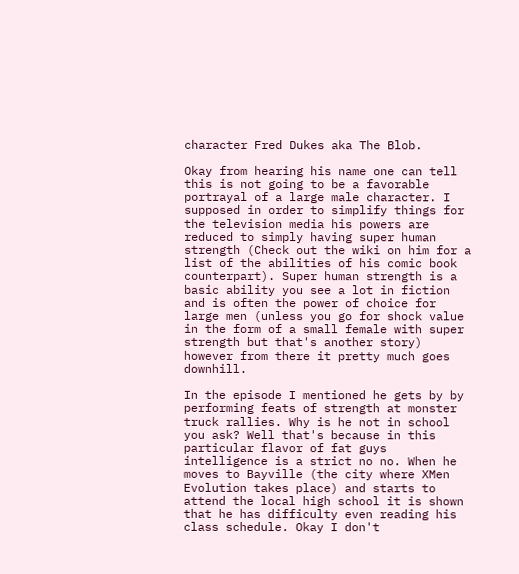character Fred Dukes aka The Blob.

Okay from hearing his name one can tell this is not going to be a favorable portrayal of a large male character. I supposed in order to simplify things for the television media his powers are reduced to simply having super human strength (Check out the wiki on him for a list of the abilities of his comic book counterpart). Super human strength is a basic ability you see a lot in fiction and is often the power of choice for large men (unless you go for shock value in the form of a small female with super strength but that's another story) however from there it pretty much goes downhill.

In the episode I mentioned he gets by by performing feats of strength at monster truck rallies. Why is he not in school you ask? Well that's because in this particular flavor of fat guys intelligence is a strict no no. When he moves to Bayville (the city where XMen Evolution takes place) and starts to attend the local high school it is shown that he has difficulty even reading his class schedule. Okay I don't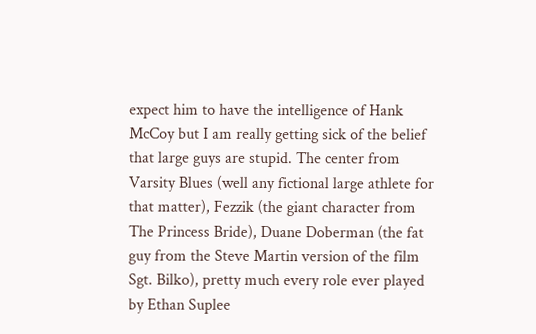expect him to have the intelligence of Hank McCoy but I am really getting sick of the belief that large guys are stupid. The center from Varsity Blues (well any fictional large athlete for that matter), Fezzik (the giant character from The Princess Bride), Duane Doberman (the fat guy from the Steve Martin version of the film Sgt. Bilko), pretty much every role ever played by Ethan Suplee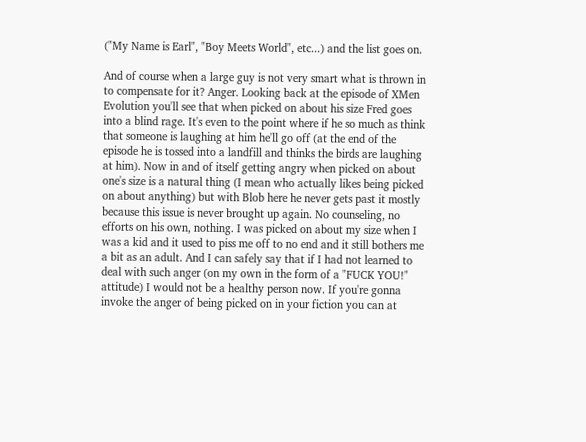("My Name is Earl", "Boy Meets World", etc...) and the list goes on.

And of course when a large guy is not very smart what is thrown in to compensate for it? Anger. Looking back at the episode of XMen Evolution you'll see that when picked on about his size Fred goes into a blind rage. It's even to the point where if he so much as think that someone is laughing at him he'll go off (at the end of the episode he is tossed into a landfill and thinks the birds are laughing at him). Now in and of itself getting angry when picked on about one's size is a natural thing (I mean who actually likes being picked on about anything) but with Blob here he never gets past it mostly because this issue is never brought up again. No counseling, no efforts on his own, nothing. I was picked on about my size when I was a kid and it used to piss me off to no end and it still bothers me a bit as an adult. And I can safely say that if I had not learned to deal with such anger (on my own in the form of a "FUCK YOU!" attitude) I would not be a healthy person now. If you're gonna invoke the anger of being picked on in your fiction you can at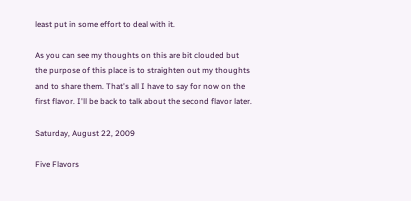least put in some effort to deal with it.

As you can see my thoughts on this are bit clouded but the purpose of this place is to straighten out my thoughts and to share them. That's all I have to say for now on the first flavor. I'll be back to talk about the second flavor later.

Saturday, August 22, 2009

Five Flavors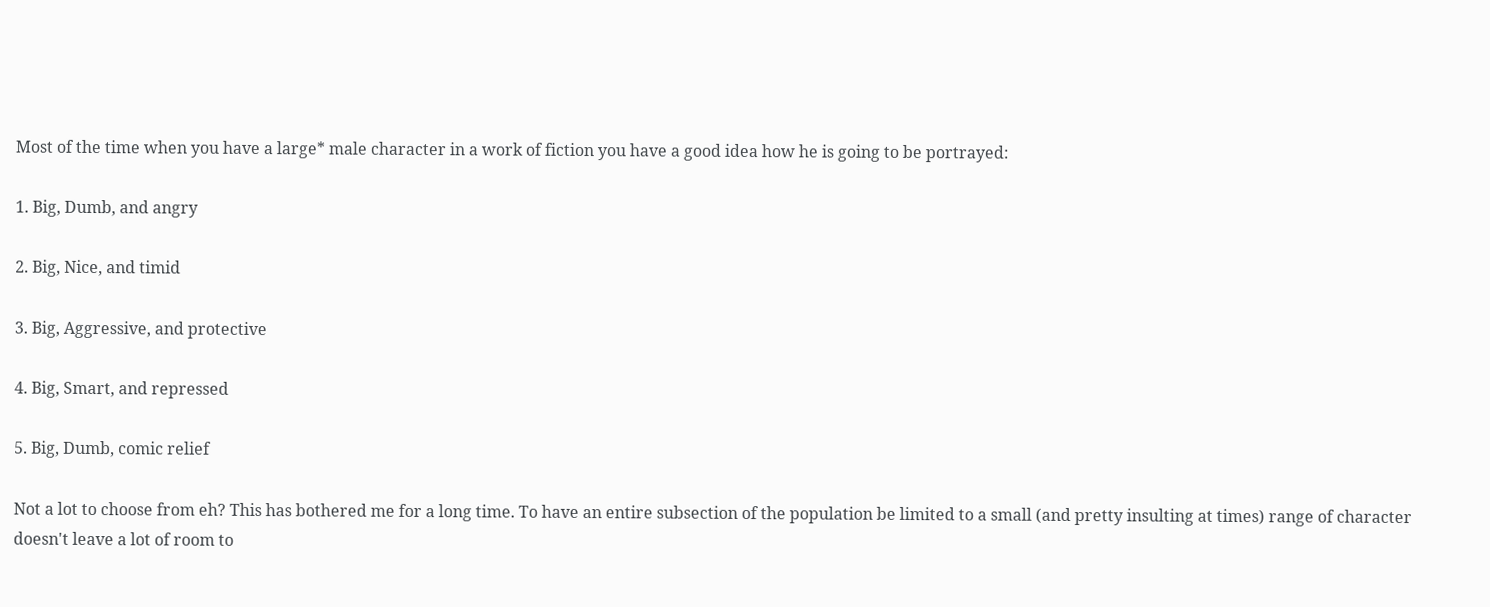Most of the time when you have a large* male character in a work of fiction you have a good idea how he is going to be portrayed:

1. Big, Dumb, and angry

2. Big, Nice, and timid

3. Big, Aggressive, and protective

4. Big, Smart, and repressed

5. Big, Dumb, comic relief

Not a lot to choose from eh? This has bothered me for a long time. To have an entire subsection of the population be limited to a small (and pretty insulting at times) range of character doesn't leave a lot of room to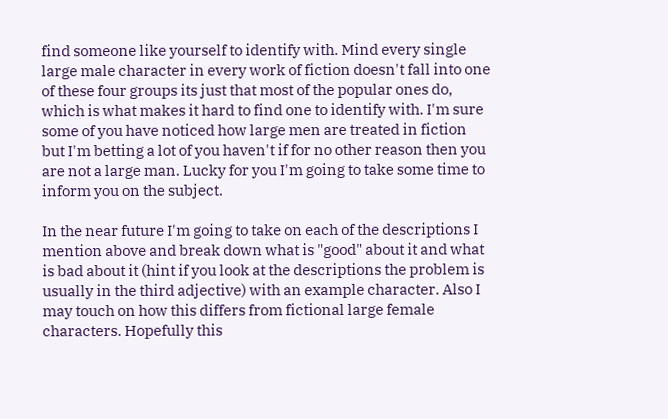find someone like yourself to identify with. Mind every single large male character in every work of fiction doesn't fall into one of these four groups its just that most of the popular ones do, which is what makes it hard to find one to identify with. I'm sure some of you have noticed how large men are treated in fiction but I'm betting a lot of you haven't if for no other reason then you are not a large man. Lucky for you I'm going to take some time to inform you on the subject.

In the near future I'm going to take on each of the descriptions I mention above and break down what is "good" about it and what is bad about it (hint if you look at the descriptions the problem is usually in the third adjective) with an example character. Also I may touch on how this differs from fictional large female characters. Hopefully this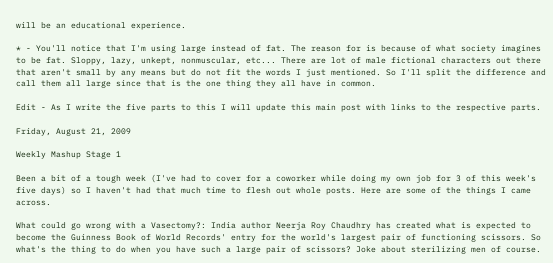will be an educational experience.

* - You'll notice that I'm using large instead of fat. The reason for is because of what society imagines to be fat. Sloppy, lazy, unkept, nonmuscular, etc... There are lot of male fictional characters out there that aren't small by any means but do not fit the words I just mentioned. So I'll split the difference and call them all large since that is the one thing they all have in common.

Edit - As I write the five parts to this I will update this main post with links to the respective parts.

Friday, August 21, 2009

Weekly Mashup Stage 1

Been a bit of a tough week (I've had to cover for a coworker while doing my own job for 3 of this week's five days) so I haven't had that much time to flesh out whole posts. Here are some of the things I came across.

What could go wrong with a Vasectomy?: India author Neerja Roy Chaudhry has created what is expected to become the Guinness Book of World Records' entry for the world's largest pair of functioning scissors. So what's the thing to do when you have such a large pair of scissors? Joke about sterilizing men of course.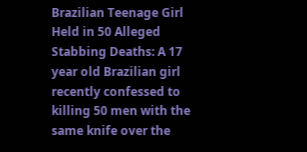Brazilian Teenage Girl Held in 50 Alleged Stabbing Deaths: A 17 year old Brazilian girl recently confessed to killing 50 men with the same knife over the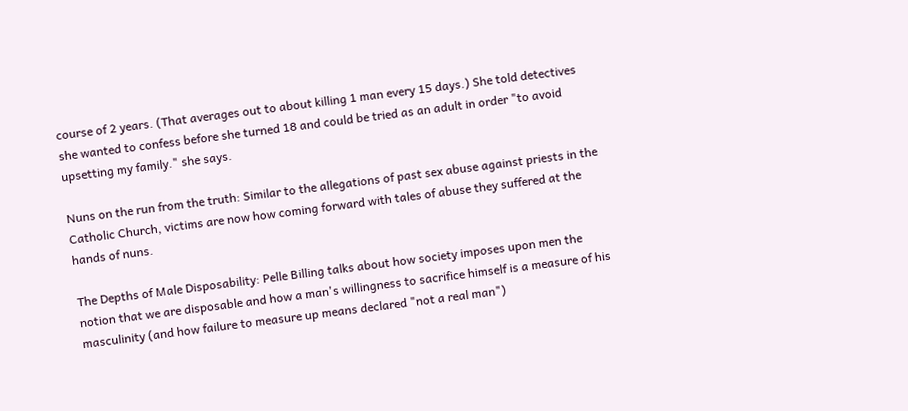course of 2 years. (That averages out to about killing 1 man every 15 days.) She told detectives she wanted to confess before she turned 18 and could be tried as an adult in order "to avoid upsetting my family." she says.

Nuns on the run from the truth: Similar to the allegations of past sex abuse against priests in the Catholic Church, victims are now how coming forward with tales of abuse they suffered at the hands of nuns.

The Depths of Male Disposability: Pelle Billing talks about how society imposes upon men the notion that we are disposable and how a man's willingness to sacrifice himself is a measure of his masculinity (and how failure to measure up means declared "not a real man")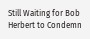Still Waiting for Bob Herbert to Condemn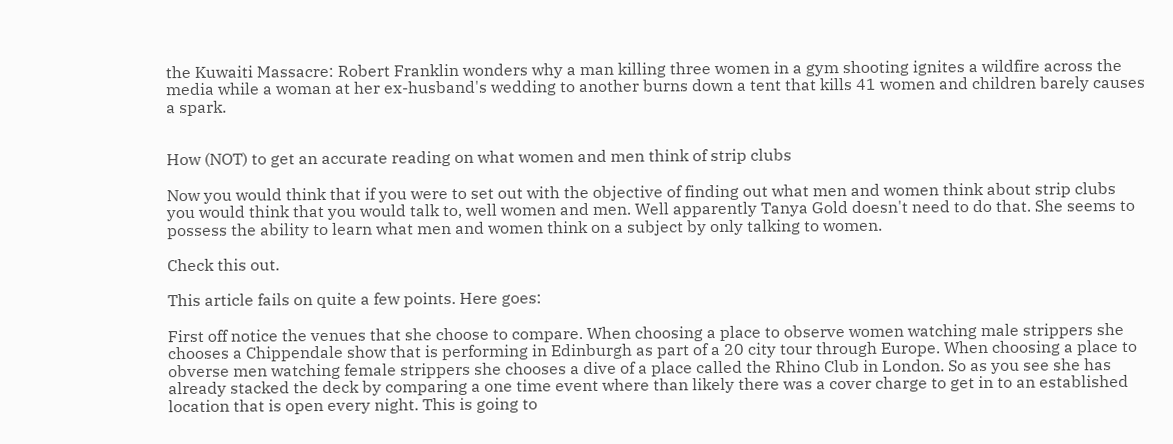the Kuwaiti Massacre: Robert Franklin wonders why a man killing three women in a gym shooting ignites a wildfire across the media while a woman at her ex-husband's wedding to another burns down a tent that kills 41 women and children barely causes a spark.


How (NOT) to get an accurate reading on what women and men think of strip clubs

Now you would think that if you were to set out with the objective of finding out what men and women think about strip clubs you would think that you would talk to, well women and men. Well apparently Tanya Gold doesn't need to do that. She seems to possess the ability to learn what men and women think on a subject by only talking to women.

Check this out.

This article fails on quite a few points. Here goes:

First off notice the venues that she choose to compare. When choosing a place to observe women watching male strippers she chooses a Chippendale show that is performing in Edinburgh as part of a 20 city tour through Europe. When choosing a place to obverse men watching female strippers she chooses a dive of a place called the Rhino Club in London. So as you see she has already stacked the deck by comparing a one time event where than likely there was a cover charge to get in to an established location that is open every night. This is going to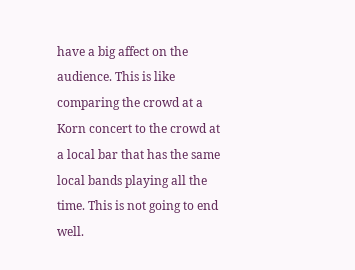have a big affect on the audience. This is like comparing the crowd at a Korn concert to the crowd at a local bar that has the same local bands playing all the time. This is not going to end well.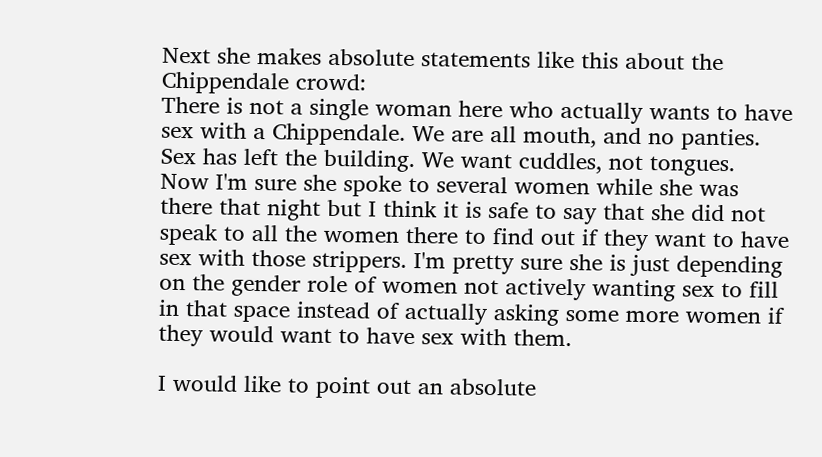Next she makes absolute statements like this about the Chippendale crowd:
There is not a single woman here who actually wants to have sex with a Chippendale. We are all mouth, and no panties. Sex has left the building. We want cuddles, not tongues.
Now I'm sure she spoke to several women while she was there that night but I think it is safe to say that she did not speak to all the women there to find out if they want to have sex with those strippers. I'm pretty sure she is just depending on the gender role of women not actively wanting sex to fill in that space instead of actually asking some more women if they would want to have sex with them.

I would like to point out an absolute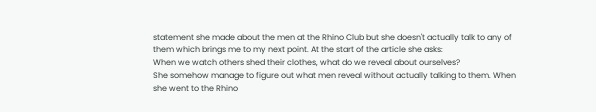statement she made about the men at the Rhino Club but she doesn't actually talk to any of them which brings me to my next point. At the start of the article she asks:
When we watch others shed their clothes, what do we reveal about ourselves?
She somehow manage to figure out what men reveal without actually talking to them. When she went to the Rhino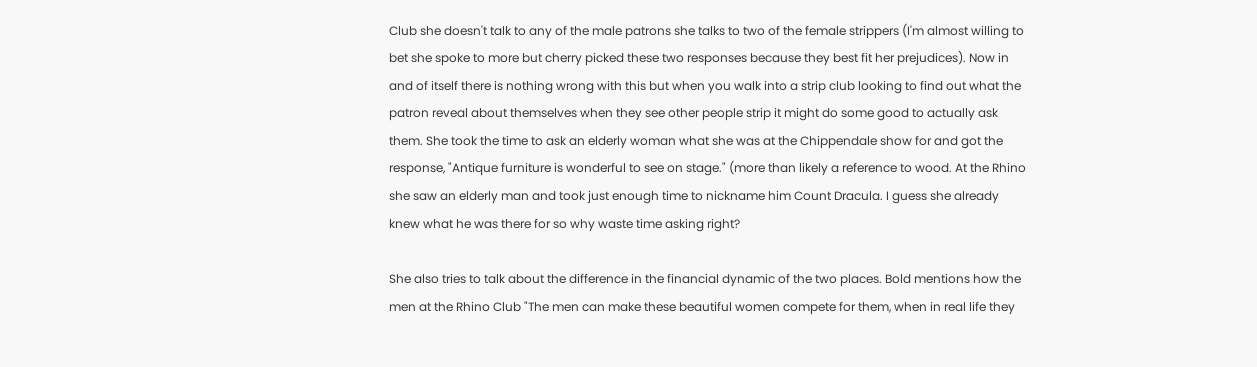Club she doesn't talk to any of the male patrons she talks to two of the female strippers (I'm almost willing to bet she spoke to more but cherry picked these two responses because they best fit her prejudices). Now in and of itself there is nothing wrong with this but when you walk into a strip club looking to find out what the patron reveal about themselves when they see other people strip it might do some good to actually ask them. She took the time to ask an elderly woman what she was at the Chippendale show for and got the response, "Antique furniture is wonderful to see on stage." (more than likely a reference to wood. At the Rhino she saw an elderly man and took just enough time to nickname him Count Dracula. I guess she already knew what he was there for so why waste time asking right?

She also tries to talk about the difference in the financial dynamic of the two places. Bold mentions how the men at the Rhino Club "The men can make these beautiful women compete for them, when in real life they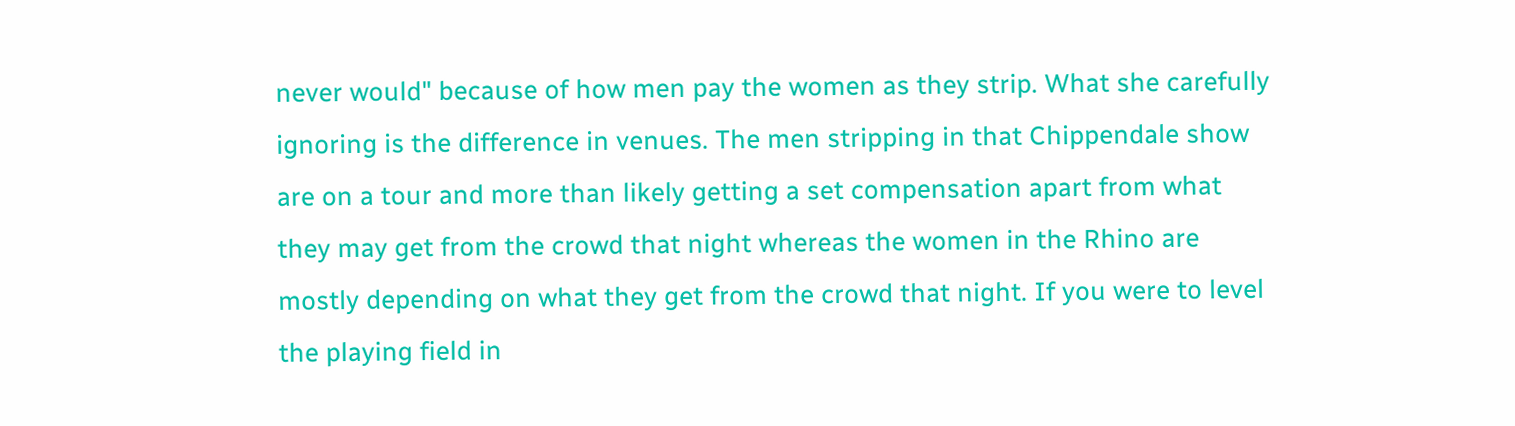never would" because of how men pay the women as they strip. What she carefully ignoring is the difference in venues. The men stripping in that Chippendale show are on a tour and more than likely getting a set compensation apart from what they may get from the crowd that night whereas the women in the Rhino are mostly depending on what they get from the crowd that night. If you were to level the playing field in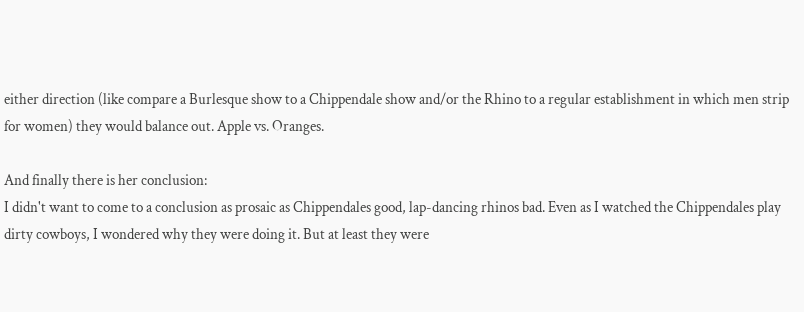either direction (like compare a Burlesque show to a Chippendale show and/or the Rhino to a regular establishment in which men strip for women) they would balance out. Apple vs. Oranges.

And finally there is her conclusion:
I didn't want to come to a conclusion as prosaic as Chippendales good, lap-dancing rhinos bad. Even as I watched the Chippendales play dirty cowboys, I wondered why they were doing it. But at least they were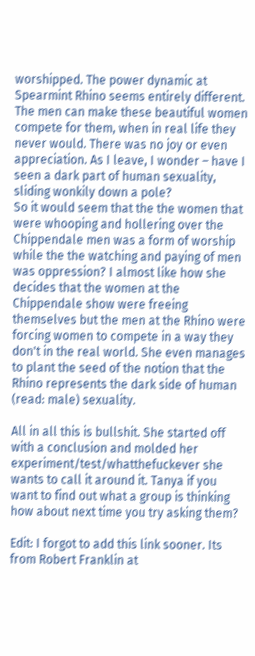worshipped. The power dynamic at Spearmint Rhino seems entirely different. The men can make these beautiful women compete for them, when in real life they never would. There was no joy or even appreciation. As I leave, I wonder – have I seen a dark part of human sexuality, sliding wonkily down a pole?
So it would seem that the the women that were whooping and hollering over the Chippendale men was a form of worship while the the watching and paying of men was oppression? I almost like how she decides that the women at the Chippendale show were freeing themselves but the men at the Rhino were forcing women to compete in a way they don't in the real world. She even manages to plant the seed of the notion that the Rhino represents the dark side of human (read: male) sexuality.

All in all this is bullshit. She started off with a conclusion and molded her experiment/test/whatthefuckever she wants to call it around it. Tanya if you want to find out what a group is thinking how about next time you try asking them?

Edit: I forgot to add this link sooner. Its from Robert Franklin at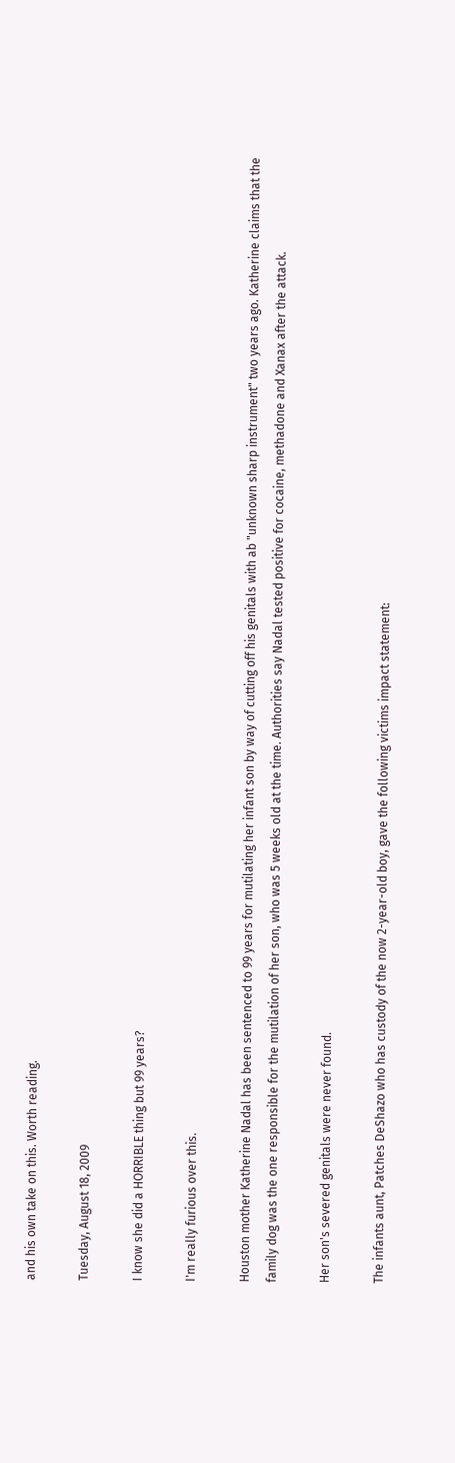and his own take on this. Worth reading.

Tuesday, August 18, 2009

I know she did a HORRIBLE thing but 99 years?

I'm really furious over this.

Houston mother Katherine Nadal has been sentenced to 99 years for mutilating her infant son by way of cutting off his genitals with ab "unknown sharp instrument" two years ago. Katherine claims that the family dog was the one responsible for the mutilation of her son, who was 5 weeks old at the time. Authorities say Nadal tested positive for cocaine, methadone and Xanax after the attack.

Her son's severed genitals were never found.

The infants aunt, Patches DeShazo who has custody of the now 2-year-old boy, gave the following victims impact statement: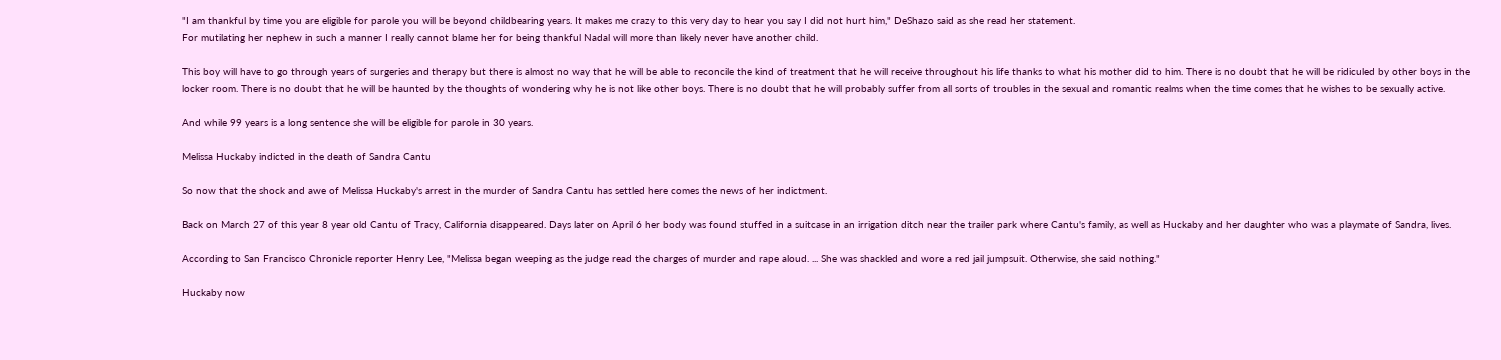"I am thankful by time you are eligible for parole you will be beyond childbearing years. It makes me crazy to this very day to hear you say I did not hurt him," DeShazo said as she read her statement.
For mutilating her nephew in such a manner I really cannot blame her for being thankful Nadal will more than likely never have another child.

This boy will have to go through years of surgeries and therapy but there is almost no way that he will be able to reconcile the kind of treatment that he will receive throughout his life thanks to what his mother did to him. There is no doubt that he will be ridiculed by other boys in the locker room. There is no doubt that he will be haunted by the thoughts of wondering why he is not like other boys. There is no doubt that he will probably suffer from all sorts of troubles in the sexual and romantic realms when the time comes that he wishes to be sexually active.

And while 99 years is a long sentence she will be eligible for parole in 30 years.

Melissa Huckaby indicted in the death of Sandra Cantu

So now that the shock and awe of Melissa Huckaby's arrest in the murder of Sandra Cantu has settled here comes the news of her indictment.

Back on March 27 of this year 8 year old Cantu of Tracy, California disappeared. Days later on April 6 her body was found stuffed in a suitcase in an irrigation ditch near the trailer park where Cantu's family, as well as Huckaby and her daughter who was a playmate of Sandra, lives.

According to San Francisco Chronicle reporter Henry Lee, "Melissa began weeping as the judge read the charges of murder and rape aloud. ... She was shackled and wore a red jail jumpsuit. Otherwise, she said nothing."

Huckaby now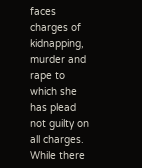faces charges of kidnapping, murder and rape to which she has plead not guilty on all charges. While there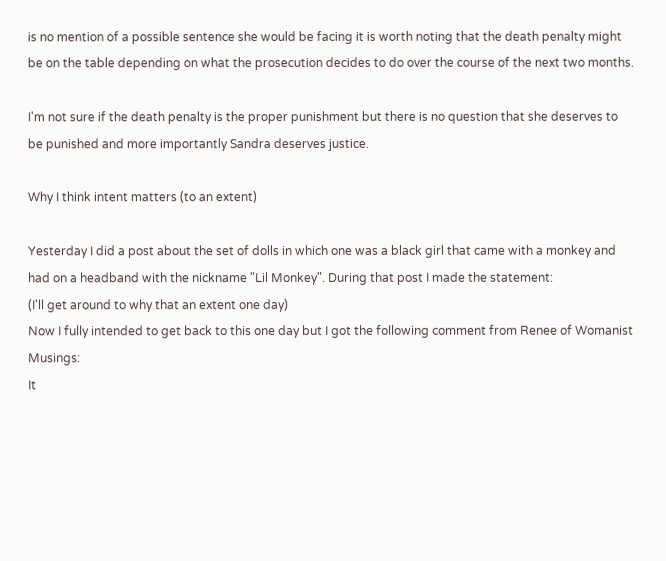is no mention of a possible sentence she would be facing it is worth noting that the death penalty might be on the table depending on what the prosecution decides to do over the course of the next two months.

I'm not sure if the death penalty is the proper punishment but there is no question that she deserves to be punished and more importantly Sandra deserves justice.

Why I think intent matters (to an extent)

Yesterday I did a post about the set of dolls in which one was a black girl that came with a monkey and had on a headband with the nickname "Lil Monkey". During that post I made the statement:
(I'll get around to why that an extent one day)
Now I fully intended to get back to this one day but I got the following comment from Renee of Womanist Musings:
It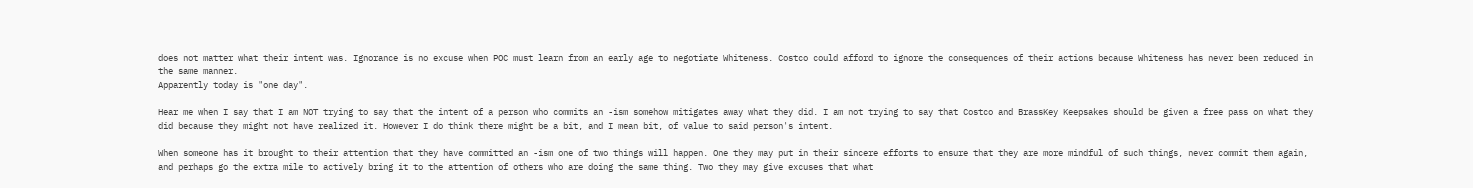does not matter what their intent was. Ignorance is no excuse when POC must learn from an early age to negotiate Whiteness. Costco could afford to ignore the consequences of their actions because Whiteness has never been reduced in the same manner.
Apparently today is "one day".

Hear me when I say that I am NOT trying to say that the intent of a person who commits an -ism somehow mitigates away what they did. I am not trying to say that Costco and BrassKey Keepsakes should be given a free pass on what they did because they might not have realized it. However I do think there might be a bit, and I mean bit, of value to said person's intent.

When someone has it brought to their attention that they have committed an -ism one of two things will happen. One they may put in their sincere efforts to ensure that they are more mindful of such things, never commit them again, and perhaps go the extra mile to actively bring it to the attention of others who are doing the same thing. Two they may give excuses that what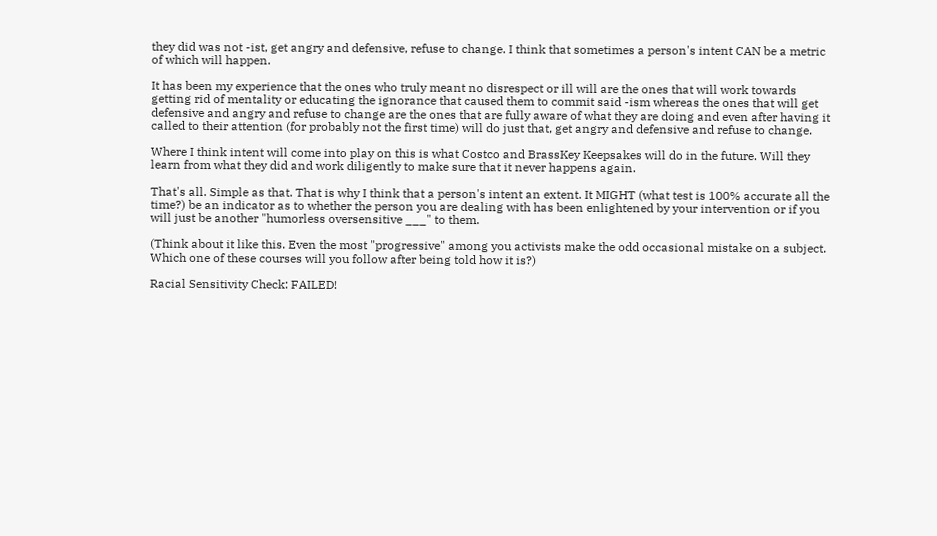they did was not -ist, get angry and defensive, refuse to change. I think that sometimes a person's intent CAN be a metric of which will happen.

It has been my experience that the ones who truly meant no disrespect or ill will are the ones that will work towards getting rid of mentality or educating the ignorance that caused them to commit said -ism whereas the ones that will get defensive and angry and refuse to change are the ones that are fully aware of what they are doing and even after having it called to their attention (for probably not the first time) will do just that, get angry and defensive and refuse to change.

Where I think intent will come into play on this is what Costco and BrassKey Keepsakes will do in the future. Will they learn from what they did and work diligently to make sure that it never happens again.

That's all. Simple as that. That is why I think that a person's intent an extent. It MIGHT (what test is 100% accurate all the time?) be an indicator as to whether the person you are dealing with has been enlightened by your intervention or if you will just be another "humorless oversensitive ___" to them.

(Think about it like this. Even the most "progressive" among you activists make the odd occasional mistake on a subject. Which one of these courses will you follow after being told how it is?)

Racial Sensitivity Check: FAILED!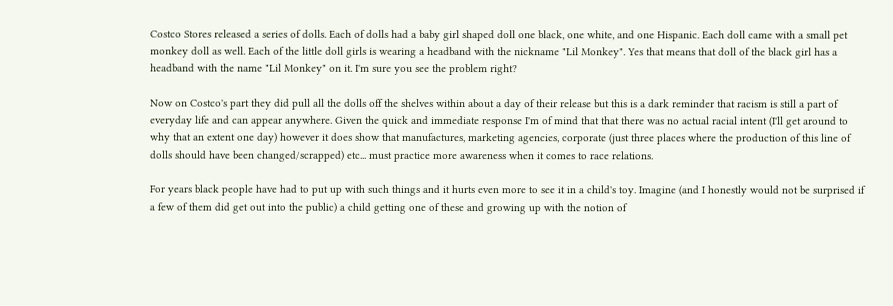Costco Stores released a series of dolls. Each of dolls had a baby girl shaped doll one black, one white, and one Hispanic. Each doll came with a small pet monkey doll as well. Each of the little doll girls is wearing a headband with the nickname "Lil Monkey". Yes that means that doll of the black girl has a headband with the name "Lil Monkey" on it. I'm sure you see the problem right?

Now on Costco's part they did pull all the dolls off the shelves within about a day of their release but this is a dark reminder that racism is still a part of everyday life and can appear anywhere. Given the quick and immediate response I'm of mind that that there was no actual racial intent (I'll get around to why that an extent one day) however it does show that manufactures, marketing agencies, corporate (just three places where the production of this line of dolls should have been changed/scrapped) etc... must practice more awareness when it comes to race relations.

For years black people have had to put up with such things and it hurts even more to see it in a child's toy. Imagine (and I honestly would not be surprised if a few of them did get out into the public) a child getting one of these and growing up with the notion of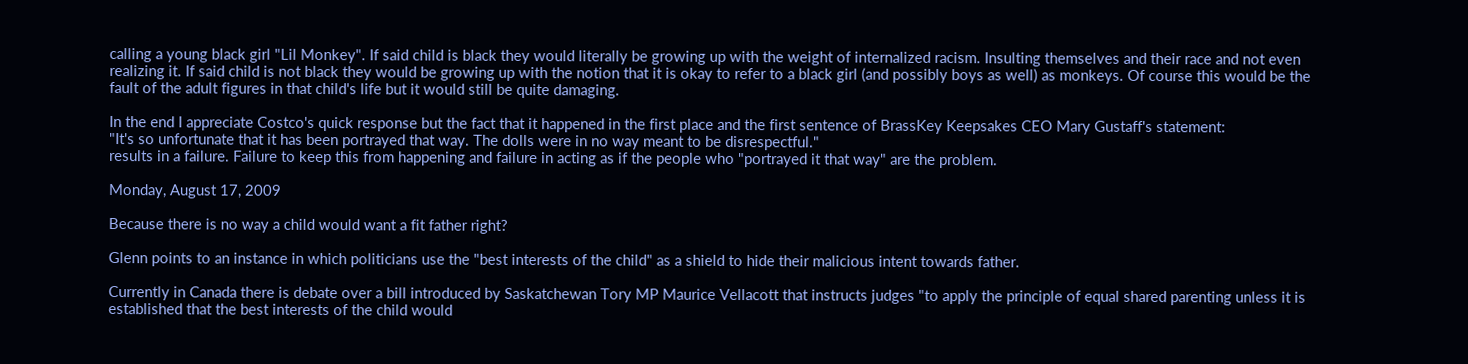calling a young black girl "Lil Monkey". If said child is black they would literally be growing up with the weight of internalized racism. Insulting themselves and their race and not even realizing it. If said child is not black they would be growing up with the notion that it is okay to refer to a black girl (and possibly boys as well) as monkeys. Of course this would be the fault of the adult figures in that child's life but it would still be quite damaging.

In the end I appreciate Costco's quick response but the fact that it happened in the first place and the first sentence of BrassKey Keepsakes CEO Mary Gustaff's statement:
"It's so unfortunate that it has been portrayed that way. The dolls were in no way meant to be disrespectful."
results in a failure. Failure to keep this from happening and failure in acting as if the people who "portrayed it that way" are the problem.

Monday, August 17, 2009

Because there is no way a child would want a fit father right?

Glenn points to an instance in which politicians use the "best interests of the child" as a shield to hide their malicious intent towards father.

Currently in Canada there is debate over a bill introduced by Saskatchewan Tory MP Maurice Vellacott that instructs judges "to apply the principle of equal shared parenting unless it is established that the best interests of the child would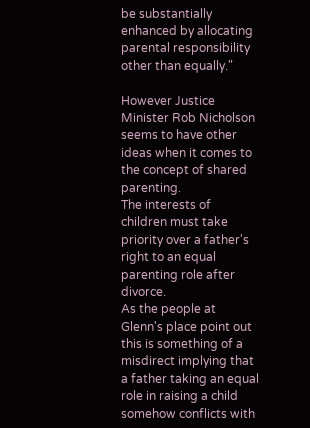be substantially enhanced by allocating parental responsibility other than equally."

However Justice Minister Rob Nicholson seems to have other ideas when it comes to the concept of shared parenting.
The interests of children must take priority over a father's right to an equal parenting role after divorce.
As the people at Glenn's place point out this is something of a misdirect implying that a father taking an equal role in raising a child somehow conflicts with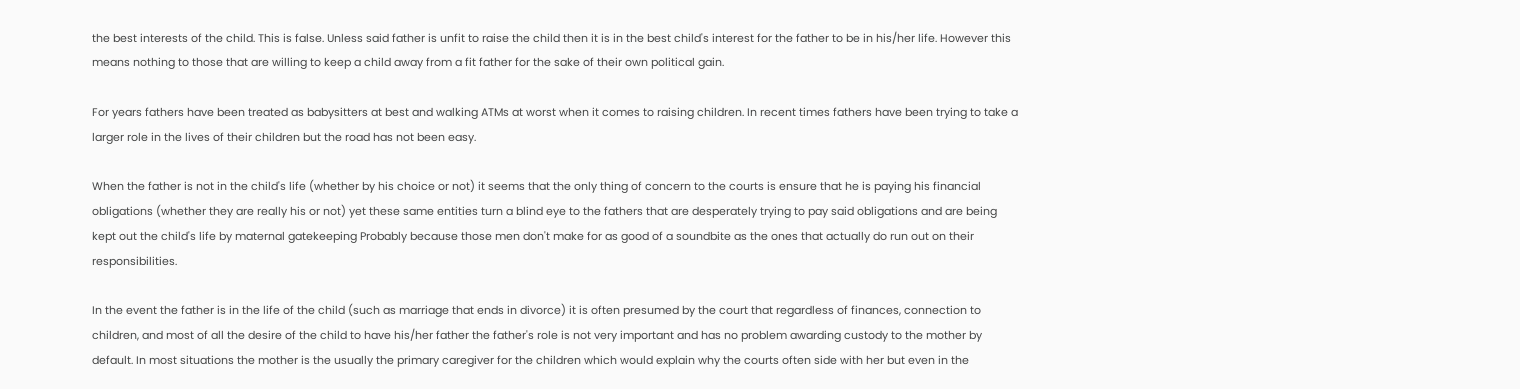the best interests of the child. This is false. Unless said father is unfit to raise the child then it is in the best child's interest for the father to be in his/her life. However this means nothing to those that are willing to keep a child away from a fit father for the sake of their own political gain.

For years fathers have been treated as babysitters at best and walking ATMs at worst when it comes to raising children. In recent times fathers have been trying to take a larger role in the lives of their children but the road has not been easy.

When the father is not in the child's life (whether by his choice or not) it seems that the only thing of concern to the courts is ensure that he is paying his financial obligations (whether they are really his or not) yet these same entities turn a blind eye to the fathers that are desperately trying to pay said obligations and are being kept out the child's life by maternal gatekeeping Probably because those men don't make for as good of a soundbite as the ones that actually do run out on their responsibilities.

In the event the father is in the life of the child (such as marriage that ends in divorce) it is often presumed by the court that regardless of finances, connection to children, and most of all the desire of the child to have his/her father the father's role is not very important and has no problem awarding custody to the mother by default. In most situations the mother is the usually the primary caregiver for the children which would explain why the courts often side with her but even in the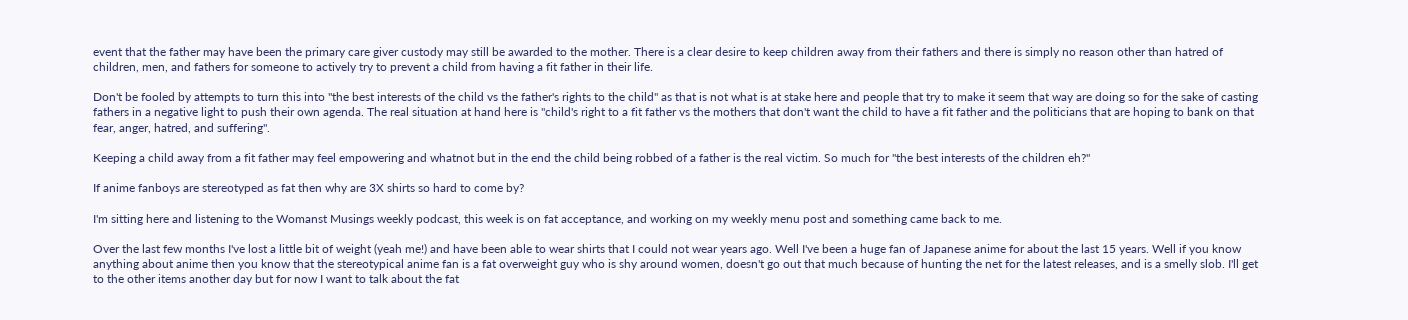event that the father may have been the primary care giver custody may still be awarded to the mother. There is a clear desire to keep children away from their fathers and there is simply no reason other than hatred of children, men, and fathers for someone to actively try to prevent a child from having a fit father in their life.

Don't be fooled by attempts to turn this into "the best interests of the child vs the father's rights to the child" as that is not what is at stake here and people that try to make it seem that way are doing so for the sake of casting fathers in a negative light to push their own agenda. The real situation at hand here is "child's right to a fit father vs the mothers that don't want the child to have a fit father and the politicians that are hoping to bank on that fear, anger, hatred, and suffering".

Keeping a child away from a fit father may feel empowering and whatnot but in the end the child being robbed of a father is the real victim. So much for "the best interests of the children eh?"

If anime fanboys are stereotyped as fat then why are 3X shirts so hard to come by?

I'm sitting here and listening to the Womanst Musings weekly podcast, this week is on fat acceptance, and working on my weekly menu post and something came back to me.

Over the last few months I've lost a little bit of weight (yeah me!) and have been able to wear shirts that I could not wear years ago. Well I've been a huge fan of Japanese anime for about the last 15 years. Well if you know anything about anime then you know that the stereotypical anime fan is a fat overweight guy who is shy around women, doesn't go out that much because of hunting the net for the latest releases, and is a smelly slob. I'll get to the other items another day but for now I want to talk about the fat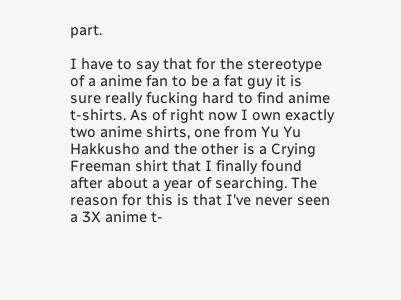part.

I have to say that for the stereotype of a anime fan to be a fat guy it is sure really fucking hard to find anime t-shirts. As of right now I own exactly two anime shirts, one from Yu Yu Hakkusho and the other is a Crying Freeman shirt that I finally found after about a year of searching. The reason for this is that I've never seen a 3X anime t-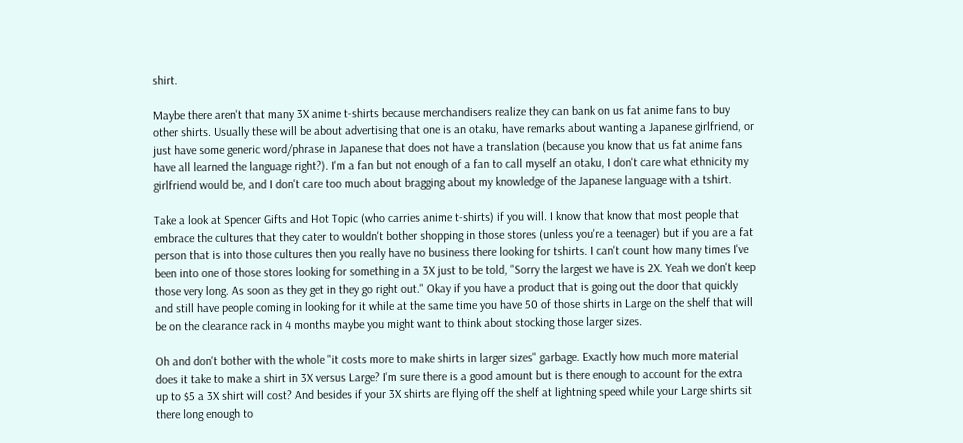shirt.

Maybe there aren't that many 3X anime t-shirts because merchandisers realize they can bank on us fat anime fans to buy other shirts. Usually these will be about advertising that one is an otaku, have remarks about wanting a Japanese girlfriend, or just have some generic word/phrase in Japanese that does not have a translation (because you know that us fat anime fans have all learned the language right?). I'm a fan but not enough of a fan to call myself an otaku, I don't care what ethnicity my girlfriend would be, and I don't care too much about bragging about my knowledge of the Japanese language with a tshirt.

Take a look at Spencer Gifts and Hot Topic (who carries anime t-shirts) if you will. I know that know that most people that embrace the cultures that they cater to wouldn't bother shopping in those stores (unless you're a teenager) but if you are a fat person that is into those cultures then you really have no business there looking for tshirts. I can't count how many times I've been into one of those stores looking for something in a 3X just to be told, "Sorry the largest we have is 2X. Yeah we don't keep those very long. As soon as they get in they go right out." Okay if you have a product that is going out the door that quickly and still have people coming in looking for it while at the same time you have 50 of those shirts in Large on the shelf that will be on the clearance rack in 4 months maybe you might want to think about stocking those larger sizes.

Oh and don't bother with the whole "it costs more to make shirts in larger sizes" garbage. Exactly how much more material does it take to make a shirt in 3X versus Large? I'm sure there is a good amount but is there enough to account for the extra up to $5 a 3X shirt will cost? And besides if your 3X shirts are flying off the shelf at lightning speed while your Large shirts sit there long enough to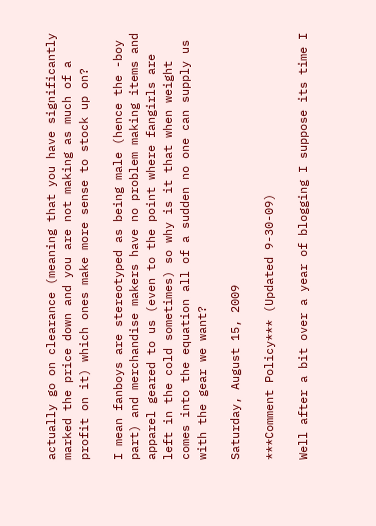actually go on clearance (meaning that you have significantly marked the price down and you are not making as much of a profit on it) which ones make more sense to stock up on?

I mean fanboys are stereotyped as being male (hence the -boy part) and merchandise makers have no problem making items and apparel geared to us (even to the point where fangirls are left in the cold sometimes) so why is it that when weight comes into the equation all of a sudden no one can supply us with the gear we want?

Saturday, August 15, 2009

***Comment Policy*** (Updated 9-30-09)

Well after a bit over a year of blogging I suppose its time I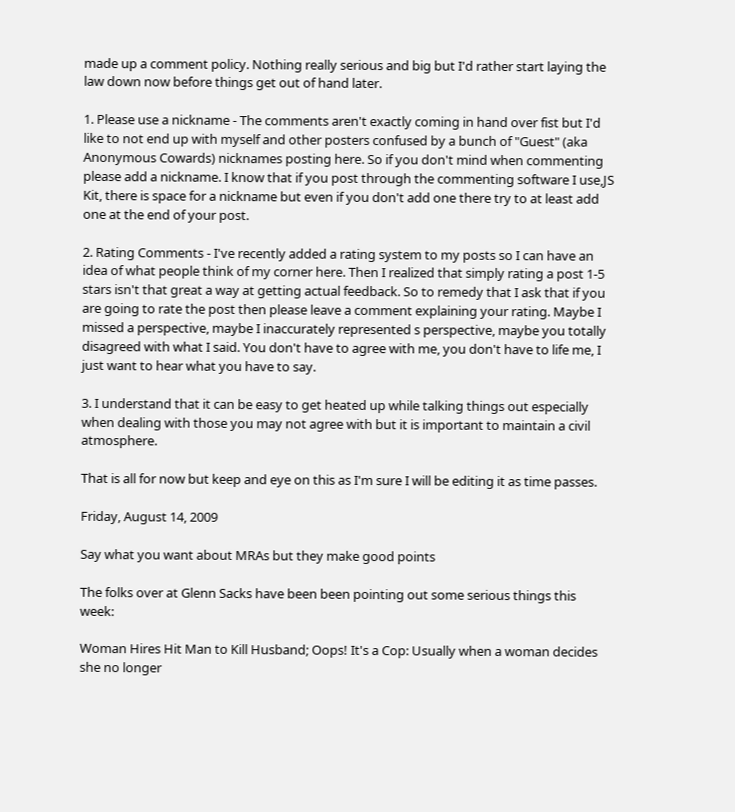made up a comment policy. Nothing really serious and big but I'd rather start laying the law down now before things get out of hand later.

1. Please use a nickname - The comments aren't exactly coming in hand over fist but I'd like to not end up with myself and other posters confused by a bunch of "Guest" (aka Anonymous Cowards) nicknames posting here. So if you don't mind when commenting please add a nickname. I know that if you post through the commenting software I use,JS Kit, there is space for a nickname but even if you don't add one there try to at least add one at the end of your post.

2. Rating Comments - I've recently added a rating system to my posts so I can have an idea of what people think of my corner here. Then I realized that simply rating a post 1-5 stars isn't that great a way at getting actual feedback. So to remedy that I ask that if you are going to rate the post then please leave a comment explaining your rating. Maybe I missed a perspective, maybe I inaccurately represented s perspective, maybe you totally disagreed with what I said. You don't have to agree with me, you don't have to life me, I just want to hear what you have to say.

3. I understand that it can be easy to get heated up while talking things out especially when dealing with those you may not agree with but it is important to maintain a civil atmosphere.

That is all for now but keep and eye on this as I'm sure I will be editing it as time passes.

Friday, August 14, 2009

Say what you want about MRAs but they make good points

The folks over at Glenn Sacks have been been pointing out some serious things this week:

Woman Hires Hit Man to Kill Husband; Oops! It's a Cop: Usually when a woman decides she no longer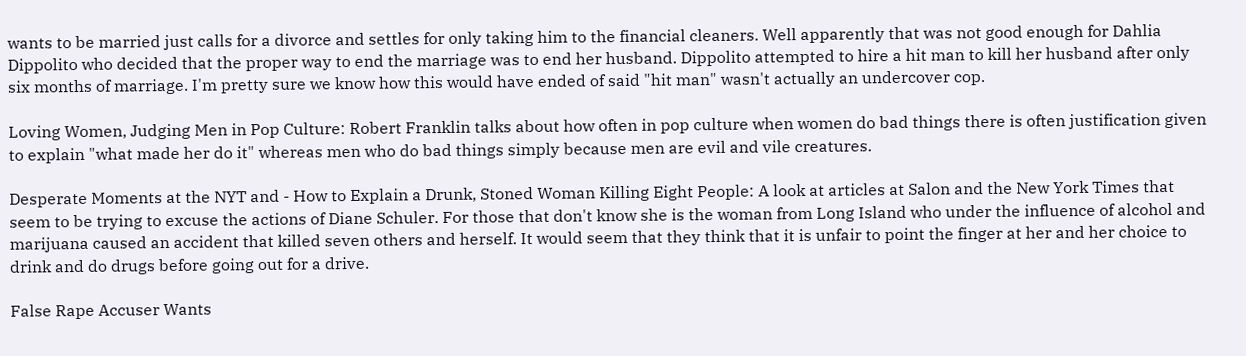wants to be married just calls for a divorce and settles for only taking him to the financial cleaners. Well apparently that was not good enough for Dahlia Dippolito who decided that the proper way to end the marriage was to end her husband. Dippolito attempted to hire a hit man to kill her husband after only six months of marriage. I'm pretty sure we know how this would have ended of said "hit man" wasn't actually an undercover cop.

Loving Women, Judging Men in Pop Culture: Robert Franklin talks about how often in pop culture when women do bad things there is often justification given to explain "what made her do it" whereas men who do bad things simply because men are evil and vile creatures.

Desperate Moments at the NYT and - How to Explain a Drunk, Stoned Woman Killing Eight People: A look at articles at Salon and the New York Times that seem to be trying to excuse the actions of Diane Schuler. For those that don't know she is the woman from Long Island who under the influence of alcohol and marijuana caused an accident that killed seven others and herself. It would seem that they think that it is unfair to point the finger at her and her choice to drink and do drugs before going out for a drive.

False Rape Accuser Wants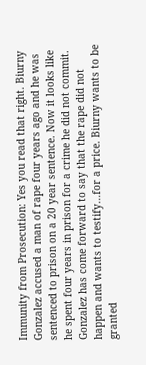Immunity from Prosecution: Yes you read that right. Biurny Gonzalez accused a man of rape four years ago and he was sentenced to prison on a 20 year sentence. Now it looks like he spent four years in prison for a crime he did not commit. Gonzalez has come forward to say that the rape did not happen and wants to testify...for a price. Biurny wants to be granted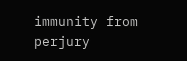immunity from perjury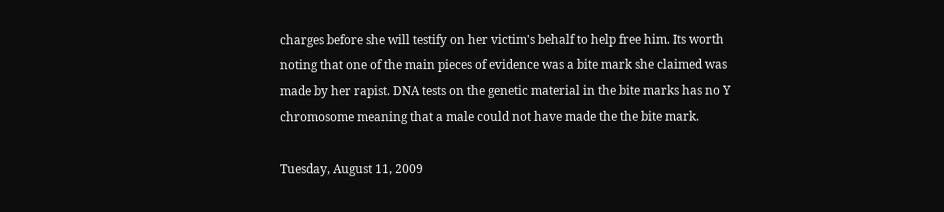charges before she will testify on her victim's behalf to help free him. Its worth noting that one of the main pieces of evidence was a bite mark she claimed was made by her rapist. DNA tests on the genetic material in the bite marks has no Y chromosome meaning that a male could not have made the the bite mark.

Tuesday, August 11, 2009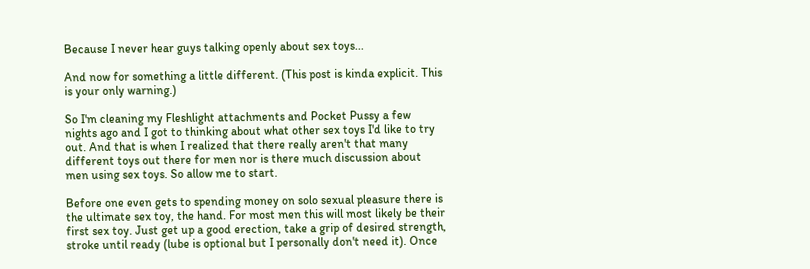Because I never hear guys talking openly about sex toys...

And now for something a little different. (This post is kinda explicit. This is your only warning.)

So I'm cleaning my Fleshlight attachments and Pocket Pussy a few nights ago and I got to thinking about what other sex toys I'd like to try out. And that is when I realized that there really aren't that many different toys out there for men nor is there much discussion about men using sex toys. So allow me to start.

Before one even gets to spending money on solo sexual pleasure there is the ultimate sex toy, the hand. For most men this will most likely be their first sex toy. Just get up a good erection, take a grip of desired strength, stroke until ready (lube is optional but I personally don't need it). Once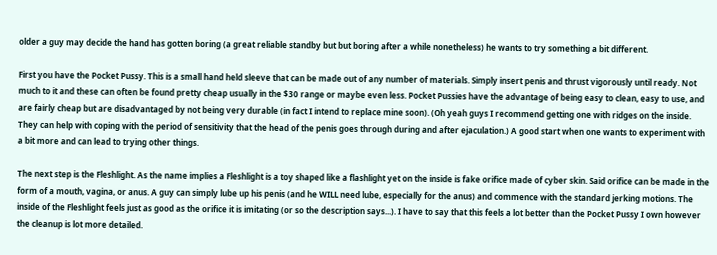older a guy may decide the hand has gotten boring (a great reliable standby but but boring after a while nonetheless) he wants to try something a bit different.

First you have the Pocket Pussy. This is a small hand held sleeve that can be made out of any number of materials. Simply insert penis and thrust vigorously until ready. Not much to it and these can often be found pretty cheap usually in the $30 range or maybe even less. Pocket Pussies have the advantage of being easy to clean, easy to use, and are fairly cheap but are disadvantaged by not being very durable (in fact I intend to replace mine soon). (Oh yeah guys I recommend getting one with ridges on the inside. They can help with coping with the period of sensitivity that the head of the penis goes through during and after ejaculation.) A good start when one wants to experiment with a bit more and can lead to trying other things.

The next step is the Fleshlight. As the name implies a Fleshlight is a toy shaped like a flashlight yet on the inside is fake orifice made of cyber skin. Said orifice can be made in the form of a mouth, vagina, or anus. A guy can simply lube up his penis (and he WILL need lube, especially for the anus) and commence with the standard jerking motions. The inside of the Fleshlight feels just as good as the orifice it is imitating (or so the description says...). I have to say that this feels a lot better than the Pocket Pussy I own however the cleanup is lot more detailed.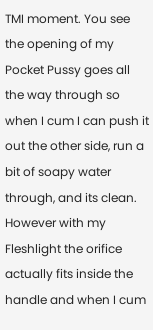TMI moment. You see the opening of my Pocket Pussy goes all the way through so when I cum I can push it out the other side, run a bit of soapy water through, and its clean. However with my Fleshlight the orifice actually fits inside the handle and when I cum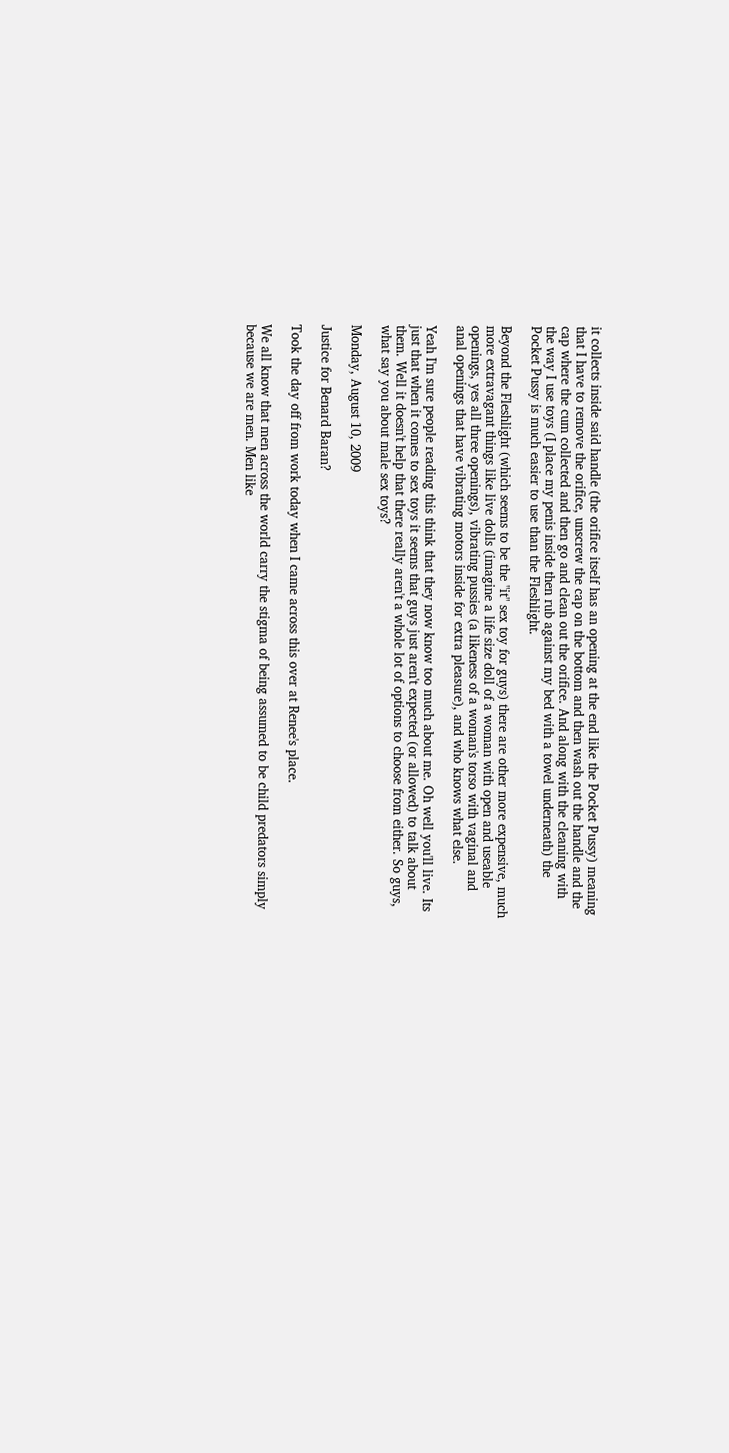it collects inside said handle (the orifice itself has an opening at the end like the Pocket Pussy) meaning that I have to remove the orifice, unscrew the cap on the bottom and then wash out the handle and the cap where the cum collected and then go and clean out the orifice. And along with the cleaning with the way I use toys (I place my penis inside then rub against my bed with a towel underneath) the Pocket Pussy is much easier to use than the Fleshlight.

Beyond the Fleshlight (which seems to be the "it" sex toy for guys) there are other more expensive, much more extravagant things like live dolls (imagine a life size doll of a woman with open and useable openings, yes all three openings), vibrating pussies (a likeness of a woman's torso with vaginal and anal openings that have vibrating motors inside for extra pleasure), and who knows what else.

Yeah I'm sure people reading this think that they now know too much about me. Oh well you'll live. Its just that when it comes to sex toys it seems that guys just aren't expected (or allowed) to talk about them. Well it doesn't help that there really aren't a whole lot of options to choose from either. So guys, what say you about male sex toys?

Monday, August 10, 2009

Justice for Benard Baran?

Took the day off from work today when I came across this over at Renee's place.

We all know that men across the world carry the stigma of being assumed to be child predators simply because we are men. Men like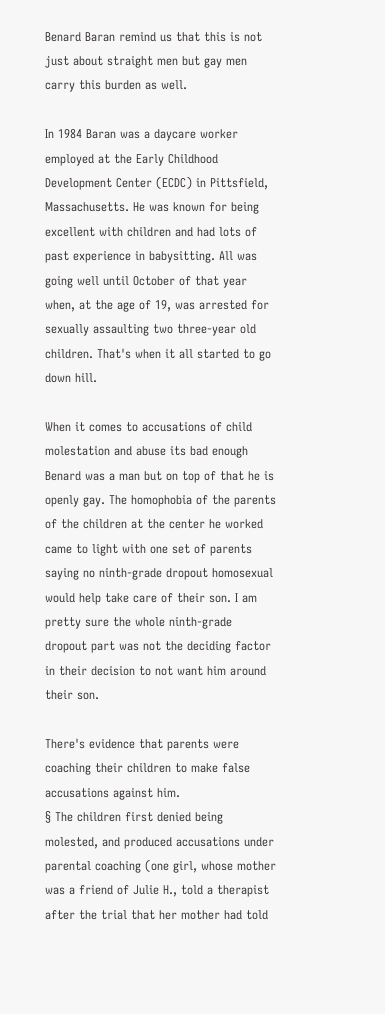Benard Baran remind us that this is not just about straight men but gay men carry this burden as well.

In 1984 Baran was a daycare worker employed at the Early Childhood Development Center (ECDC) in Pittsfield, Massachusetts. He was known for being excellent with children and had lots of past experience in babysitting. All was going well until October of that year when, at the age of 19, was arrested for sexually assaulting two three-year old children. That's when it all started to go down hill.

When it comes to accusations of child molestation and abuse its bad enough Benard was a man but on top of that he is openly gay. The homophobia of the parents of the children at the center he worked came to light with one set of parents saying no ninth-grade dropout homosexual would help take care of their son. I am pretty sure the whole ninth-grade dropout part was not the deciding factor in their decision to not want him around their son.

There's evidence that parents were coaching their children to make false accusations against him.
§ The children first denied being molested, and produced accusations under parental coaching (one girl, whose mother was a friend of Julie H., told a therapist after the trial that her mother had told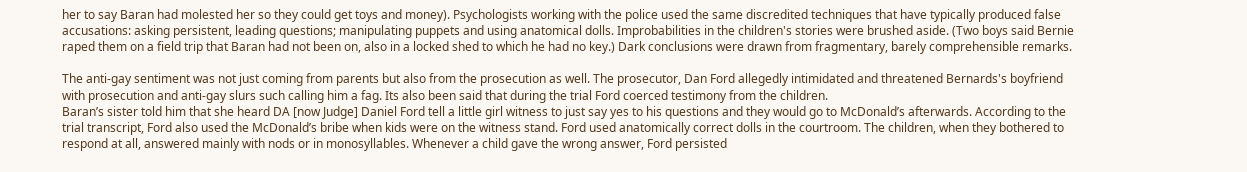her to say Baran had molested her so they could get toys and money). Psychologists working with the police used the same discredited techniques that have typically produced false accusations: asking persistent, leading questions; manipulating puppets and using anatomical dolls. Improbabilities in the children's stories were brushed aside. (Two boys said Bernie raped them on a field trip that Baran had not been on, also in a locked shed to which he had no key.) Dark conclusions were drawn from fragmentary, barely comprehensible remarks.

The anti-gay sentiment was not just coming from parents but also from the prosecution as well. The prosecutor, Dan Ford allegedly intimidated and threatened Bernards's boyfriend with prosecution and anti-gay slurs such calling him a fag. Its also been said that during the trial Ford coerced testimony from the children.
Baran’s sister told him that she heard DA [now Judge] Daniel Ford tell a little girl witness to just say yes to his questions and they would go to McDonald’s afterwards. According to the trial transcript, Ford also used the McDonald’s bribe when kids were on the witness stand. Ford used anatomically correct dolls in the courtroom. The children, when they bothered to respond at all, answered mainly with nods or in monosyllables. Whenever a child gave the wrong answer, Ford persisted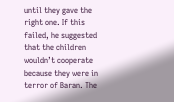until they gave the right one. If this failed, he suggested that the children wouldn’t cooperate because they were in terror of Baran. The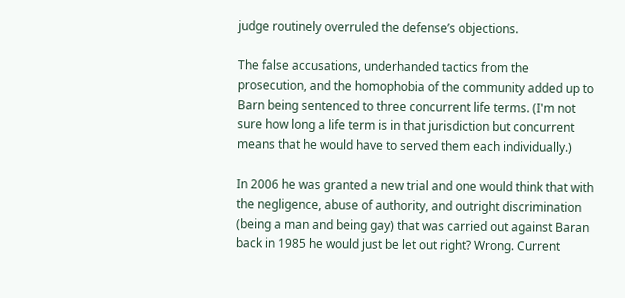judge routinely overruled the defense’s objections.

The false accusations, underhanded tactics from the prosecution, and the homophobia of the community added up to Barn being sentenced to three concurrent life terms. (I'm not sure how long a life term is in that jurisdiction but concurrent means that he would have to served them each individually.)

In 2006 he was granted a new trial and one would think that with the negligence, abuse of authority, and outright discrimination (being a man and being gay) that was carried out against Baran back in 1985 he would just be let out right? Wrong. Current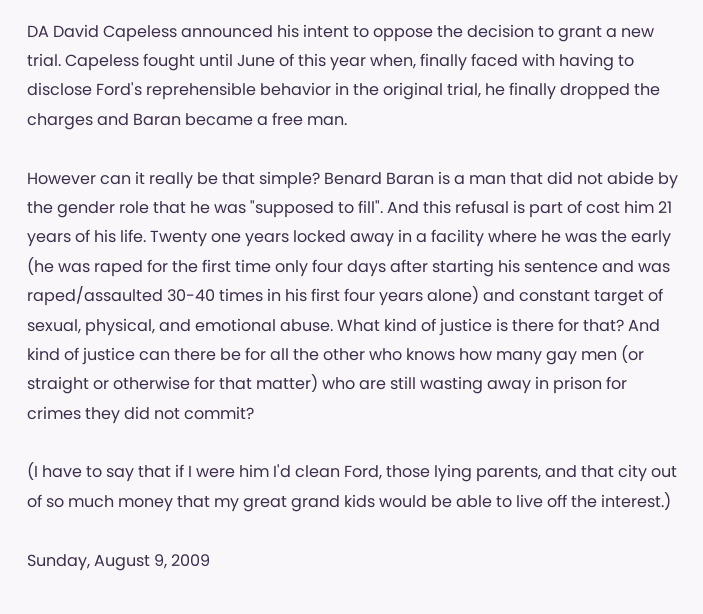DA David Capeless announced his intent to oppose the decision to grant a new trial. Capeless fought until June of this year when, finally faced with having to disclose Ford's reprehensible behavior in the original trial, he finally dropped the charges and Baran became a free man.

However can it really be that simple? Benard Baran is a man that did not abide by the gender role that he was "supposed to fill". And this refusal is part of cost him 21 years of his life. Twenty one years locked away in a facility where he was the early (he was raped for the first time only four days after starting his sentence and was raped/assaulted 30-40 times in his first four years alone) and constant target of sexual, physical, and emotional abuse. What kind of justice is there for that? And kind of justice can there be for all the other who knows how many gay men (or straight or otherwise for that matter) who are still wasting away in prison for crimes they did not commit?

(I have to say that if I were him I'd clean Ford, those lying parents, and that city out of so much money that my great grand kids would be able to live off the interest.)

Sunday, August 9, 2009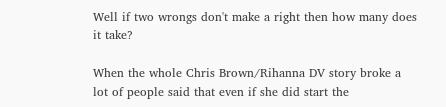Well if two wrongs don't make a right then how many does it take?

When the whole Chris Brown/Rihanna DV story broke a lot of people said that even if she did start the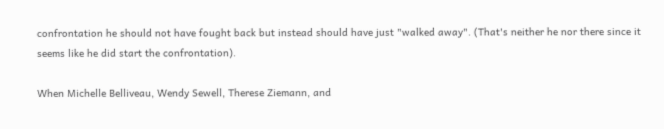confrontation he should not have fought back but instead should have just "walked away". (That's neither he nor there since it seems like he did start the confrontation).

When Michelle Belliveau, Wendy Sewell, Therese Ziemann, and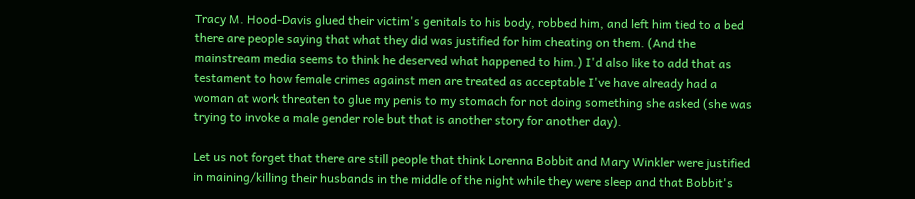Tracy M. Hood-Davis glued their victim's genitals to his body, robbed him, and left him tied to a bed there are people saying that what they did was justified for him cheating on them. (And the mainstream media seems to think he deserved what happened to him.) I'd also like to add that as testament to how female crimes against men are treated as acceptable I've have already had a woman at work threaten to glue my penis to my stomach for not doing something she asked (she was trying to invoke a male gender role but that is another story for another day).

Let us not forget that there are still people that think Lorenna Bobbit and Mary Winkler were justified in maining/killing their husbands in the middle of the night while they were sleep and that Bobbit's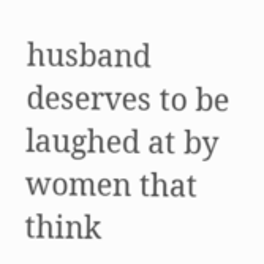husband deserves to be laughed at by women that think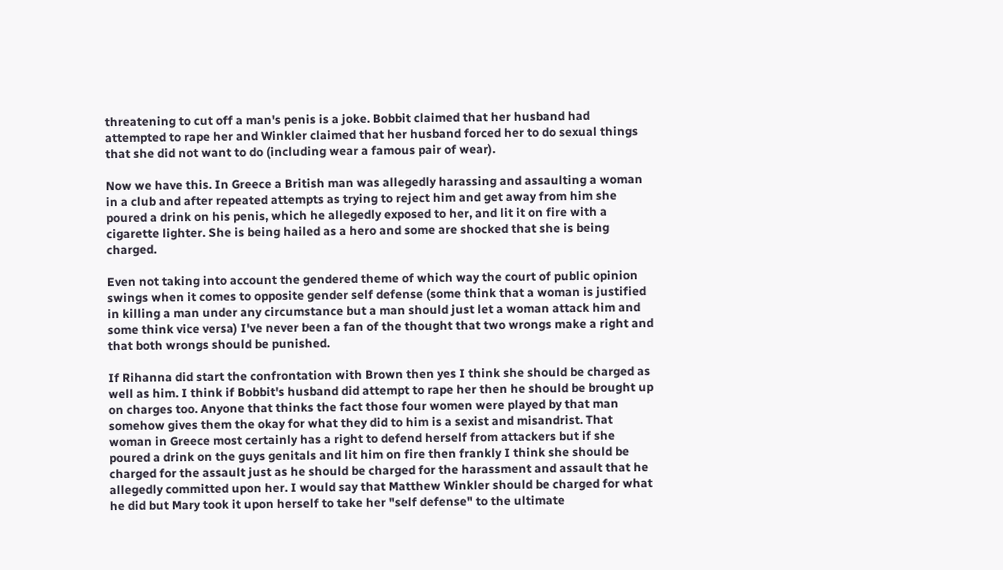threatening to cut off a man's penis is a joke. Bobbit claimed that her husband had attempted to rape her and Winkler claimed that her husband forced her to do sexual things that she did not want to do (including wear a famous pair of wear).

Now we have this. In Greece a British man was allegedly harassing and assaulting a woman in a club and after repeated attempts as trying to reject him and get away from him she poured a drink on his penis, which he allegedly exposed to her, and lit it on fire with a cigarette lighter. She is being hailed as a hero and some are shocked that she is being charged.

Even not taking into account the gendered theme of which way the court of public opinion swings when it comes to opposite gender self defense (some think that a woman is justified in killing a man under any circumstance but a man should just let a woman attack him and some think vice versa) I've never been a fan of the thought that two wrongs make a right and that both wrongs should be punished.

If Rihanna did start the confrontation with Brown then yes I think she should be charged as well as him. I think if Bobbit's husband did attempt to rape her then he should be brought up on charges too. Anyone that thinks the fact those four women were played by that man somehow gives them the okay for what they did to him is a sexist and misandrist. That woman in Greece most certainly has a right to defend herself from attackers but if she poured a drink on the guys genitals and lit him on fire then frankly I think she should be charged for the assault just as he should be charged for the harassment and assault that he allegedly committed upon her. I would say that Matthew Winkler should be charged for what he did but Mary took it upon herself to take her "self defense" to the ultimate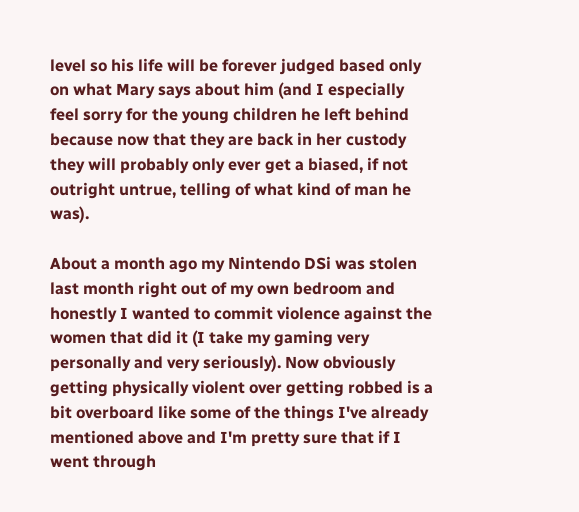level so his life will be forever judged based only on what Mary says about him (and I especially feel sorry for the young children he left behind because now that they are back in her custody they will probably only ever get a biased, if not outright untrue, telling of what kind of man he was).

About a month ago my Nintendo DSi was stolen last month right out of my own bedroom and honestly I wanted to commit violence against the women that did it (I take my gaming very personally and very seriously). Now obviously getting physically violent over getting robbed is a bit overboard like some of the things I've already mentioned above and I'm pretty sure that if I went through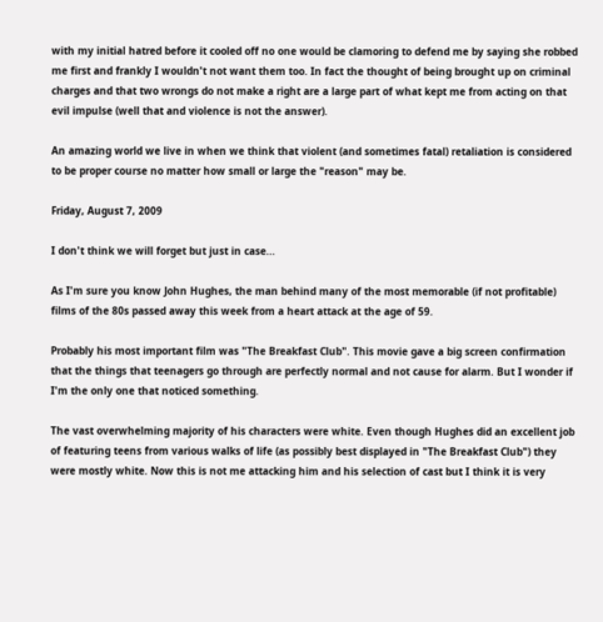with my initial hatred before it cooled off no one would be clamoring to defend me by saying she robbed me first and frankly I wouldn't not want them too. In fact the thought of being brought up on criminal charges and that two wrongs do not make a right are a large part of what kept me from acting on that evil impulse (well that and violence is not the answer).

An amazing world we live in when we think that violent (and sometimes fatal) retaliation is considered to be proper course no matter how small or large the "reason" may be.

Friday, August 7, 2009

I don't think we will forget but just in case...

As I'm sure you know John Hughes, the man behind many of the most memorable (if not profitable) films of the 80s passed away this week from a heart attack at the age of 59.

Probably his most important film was "The Breakfast Club". This movie gave a big screen confirmation that the things that teenagers go through are perfectly normal and not cause for alarm. But I wonder if I'm the only one that noticed something.

The vast overwhelming majority of his characters were white. Even though Hughes did an excellent job of featuring teens from various walks of life (as possibly best displayed in "The Breakfast Club") they were mostly white. Now this is not me attacking him and his selection of cast but I think it is very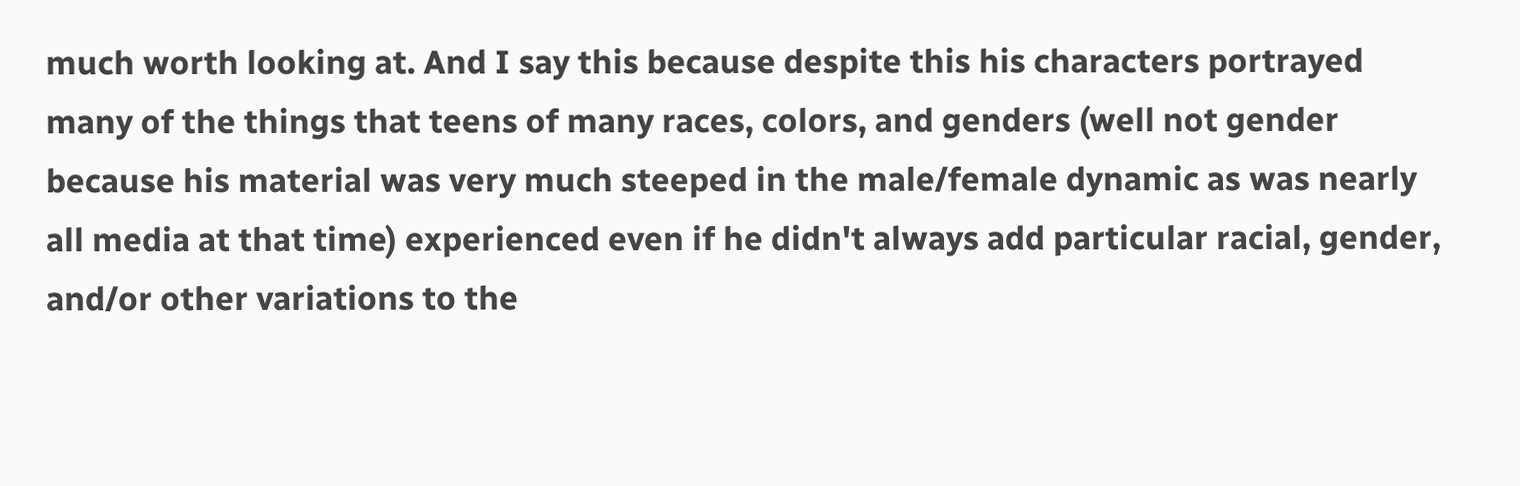much worth looking at. And I say this because despite this his characters portrayed many of the things that teens of many races, colors, and genders (well not gender because his material was very much steeped in the male/female dynamic as was nearly all media at that time) experienced even if he didn't always add particular racial, gender, and/or other variations to the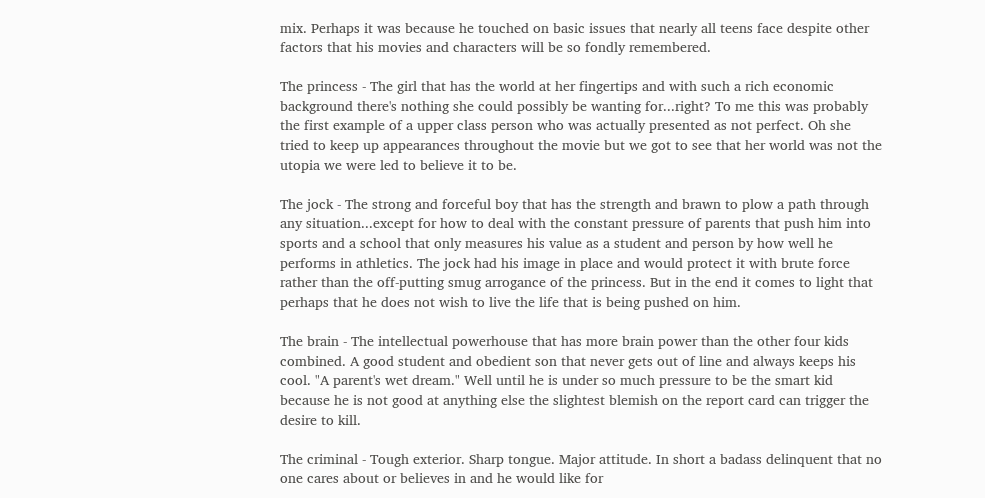mix. Perhaps it was because he touched on basic issues that nearly all teens face despite other factors that his movies and characters will be so fondly remembered.

The princess - The girl that has the world at her fingertips and with such a rich economic background there's nothing she could possibly be wanting for...right? To me this was probably the first example of a upper class person who was actually presented as not perfect. Oh she tried to keep up appearances throughout the movie but we got to see that her world was not the utopia we were led to believe it to be.

The jock - The strong and forceful boy that has the strength and brawn to plow a path through any situation...except for how to deal with the constant pressure of parents that push him into sports and a school that only measures his value as a student and person by how well he performs in athletics. The jock had his image in place and would protect it with brute force rather than the off-putting smug arrogance of the princess. But in the end it comes to light that perhaps that he does not wish to live the life that is being pushed on him.

The brain - The intellectual powerhouse that has more brain power than the other four kids combined. A good student and obedient son that never gets out of line and always keeps his cool. "A parent's wet dream." Well until he is under so much pressure to be the smart kid because he is not good at anything else the slightest blemish on the report card can trigger the desire to kill.

The criminal - Tough exterior. Sharp tongue. Major attitude. In short a badass delinquent that no one cares about or believes in and he would like for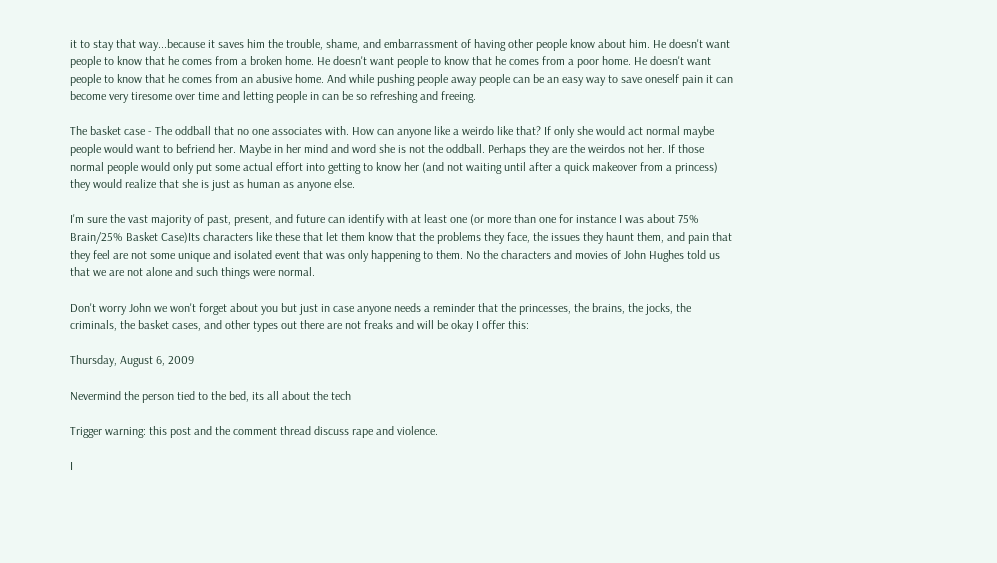it to stay that way...because it saves him the trouble, shame, and embarrassment of having other people know about him. He doesn't want people to know that he comes from a broken home. He doesn't want people to know that he comes from a poor home. He doesn't want people to know that he comes from an abusive home. And while pushing people away people can be an easy way to save oneself pain it can become very tiresome over time and letting people in can be so refreshing and freeing.

The basket case - The oddball that no one associates with. How can anyone like a weirdo like that? If only she would act normal maybe people would want to befriend her. Maybe in her mind and word she is not the oddball. Perhaps they are the weirdos not her. If those normal people would only put some actual effort into getting to know her (and not waiting until after a quick makeover from a princess) they would realize that she is just as human as anyone else.

I'm sure the vast majority of past, present, and future can identify with at least one (or more than one for instance I was about 75% Brain/25% Basket Case)Its characters like these that let them know that the problems they face, the issues they haunt them, and pain that they feel are not some unique and isolated event that was only happening to them. No the characters and movies of John Hughes told us that we are not alone and such things were normal.

Don't worry John we won't forget about you but just in case anyone needs a reminder that the princesses, the brains, the jocks, the criminals, the basket cases, and other types out there are not freaks and will be okay I offer this:

Thursday, August 6, 2009

Nevermind the person tied to the bed, its all about the tech

Trigger warning: this post and the comment thread discuss rape and violence.

I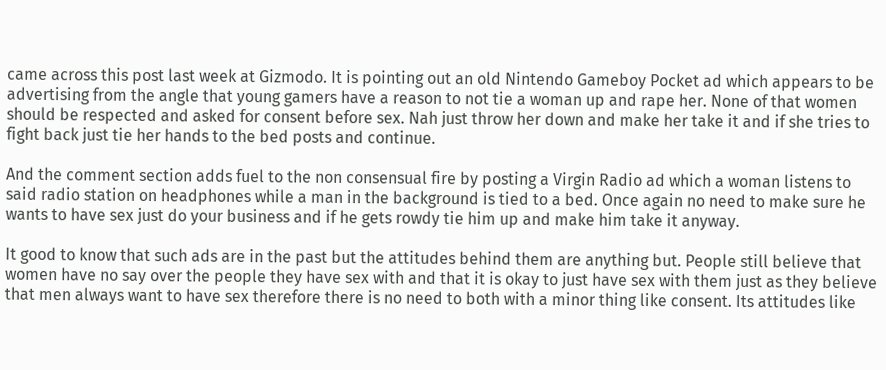came across this post last week at Gizmodo. It is pointing out an old Nintendo Gameboy Pocket ad which appears to be advertising from the angle that young gamers have a reason to not tie a woman up and rape her. None of that women should be respected and asked for consent before sex. Nah just throw her down and make her take it and if she tries to fight back just tie her hands to the bed posts and continue.

And the comment section adds fuel to the non consensual fire by posting a Virgin Radio ad which a woman listens to said radio station on headphones while a man in the background is tied to a bed. Once again no need to make sure he wants to have sex just do your business and if he gets rowdy tie him up and make him take it anyway.

It good to know that such ads are in the past but the attitudes behind them are anything but. People still believe that women have no say over the people they have sex with and that it is okay to just have sex with them just as they believe that men always want to have sex therefore there is no need to both with a minor thing like consent. Its attitudes like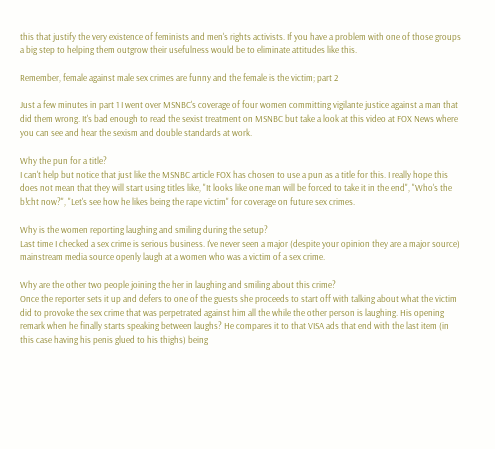this that justify the very existence of feminists and men's rights activists. If you have a problem with one of those groups a big step to helping them outgrow their usefulness would be to eliminate attitudes like this.

Remember, female against male sex crimes are funny and the female is the victim; part 2

Just a few minutes in part 1 I went over MSNBC's coverage of four women committing vigilante justice against a man that did them wrong. It's bad enough to read the sexist treatment on MSNBC but take a look at this video at FOX News where you can see and hear the sexism and double standards at work.

Why the pun for a title?
I can't help but notice that just like the MSNBC article FOX has chosen to use a pun as a title for this. I really hope this does not mean that they will start using titles like, "It looks like one man will be forced to take it in the end", "Who's the b!cht now?", "Let's see how he likes being the rape victim" for coverage on future sex crimes.

Why is the women reporting laughing and smiling during the setup?
Last time I checked a sex crime is serious business. I've never seen a major (despite your opinion they are a major source) mainstream media source openly laugh at a women who was a victim of a sex crime.

Why are the other two people joining the her in laughing and smiling about this crime?
Once the reporter sets it up and defers to one of the guests she proceeds to start off with talking about what the victim did to provoke the sex crime that was perpetrated against him all the while the other person is laughing. His opening remark when he finally starts speaking between laughs? He compares it to that VISA ads that end with the last item (in this case having his penis glued to his thighs) being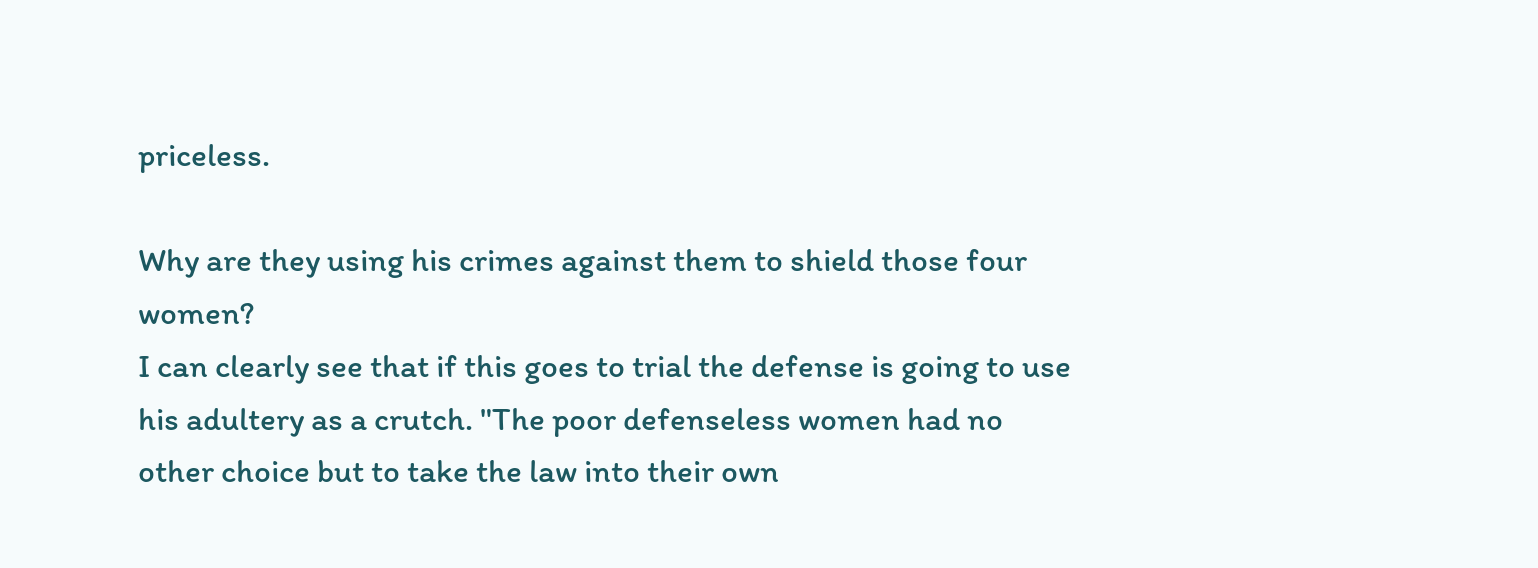priceless.

Why are they using his crimes against them to shield those four women?
I can clearly see that if this goes to trial the defense is going to use his adultery as a crutch. "The poor defenseless women had no other choice but to take the law into their own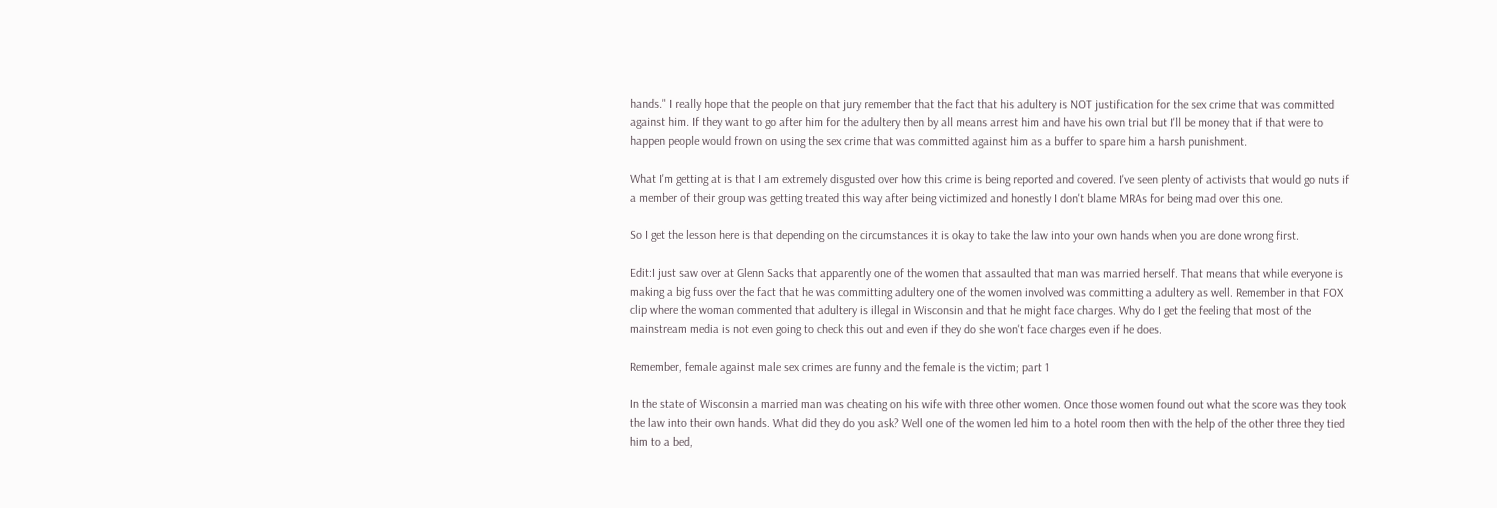hands." I really hope that the people on that jury remember that the fact that his adultery is NOT justification for the sex crime that was committed against him. If they want to go after him for the adultery then by all means arrest him and have his own trial but I'll be money that if that were to happen people would frown on using the sex crime that was committed against him as a buffer to spare him a harsh punishment.

What I'm getting at is that I am extremely disgusted over how this crime is being reported and covered. I've seen plenty of activists that would go nuts if a member of their group was getting treated this way after being victimized and honestly I don't blame MRAs for being mad over this one.

So I get the lesson here is that depending on the circumstances it is okay to take the law into your own hands when you are done wrong first.

Edit:I just saw over at Glenn Sacks that apparently one of the women that assaulted that man was married herself. That means that while everyone is making a big fuss over the fact that he was committing adultery one of the women involved was committing a adultery as well. Remember in that FOX clip where the woman commented that adultery is illegal in Wisconsin and that he might face charges. Why do I get the feeling that most of the mainstream media is not even going to check this out and even if they do she won't face charges even if he does.

Remember, female against male sex crimes are funny and the female is the victim; part 1

In the state of Wisconsin a married man was cheating on his wife with three other women. Once those women found out what the score was they took the law into their own hands. What did they do you ask? Well one of the women led him to a hotel room then with the help of the other three they tied him to a bed,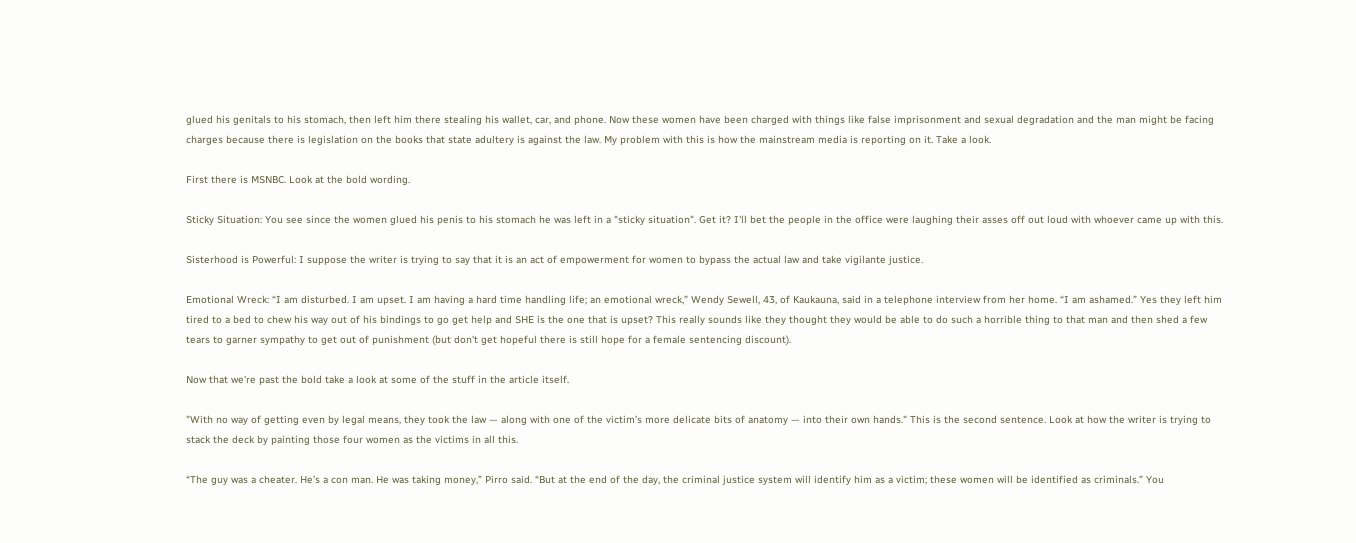glued his genitals to his stomach, then left him there stealing his wallet, car, and phone. Now these women have been charged with things like false imprisonment and sexual degradation and the man might be facing charges because there is legislation on the books that state adultery is against the law. My problem with this is how the mainstream media is reporting on it. Take a look.

First there is MSNBC. Look at the bold wording.

Sticky Situation: You see since the women glued his penis to his stomach he was left in a "sticky situation". Get it? I'll bet the people in the office were laughing their asses off out loud with whoever came up with this.

Sisterhood is Powerful: I suppose the writer is trying to say that it is an act of empowerment for women to bypass the actual law and take vigilante justice.

Emotional Wreck: “I am disturbed. I am upset. I am having a hard time handling life; an emotional wreck,” Wendy Sewell, 43, of Kaukauna, said in a telephone interview from her home. “I am ashamed.” Yes they left him tired to a bed to chew his way out of his bindings to go get help and SHE is the one that is upset? This really sounds like they thought they would be able to do such a horrible thing to that man and then shed a few tears to garner sympathy to get out of punishment (but don't get hopeful there is still hope for a female sentencing discount).

Now that we're past the bold take a look at some of the stuff in the article itself.

"With no way of getting even by legal means, they took the law — along with one of the victim’s more delicate bits of anatomy — into their own hands." This is the second sentence. Look at how the writer is trying to stack the deck by painting those four women as the victims in all this.

“The guy was a cheater. He’s a con man. He was taking money,” Pirro said. “But at the end of the day, the criminal justice system will identify him as a victim; these women will be identified as criminals.” You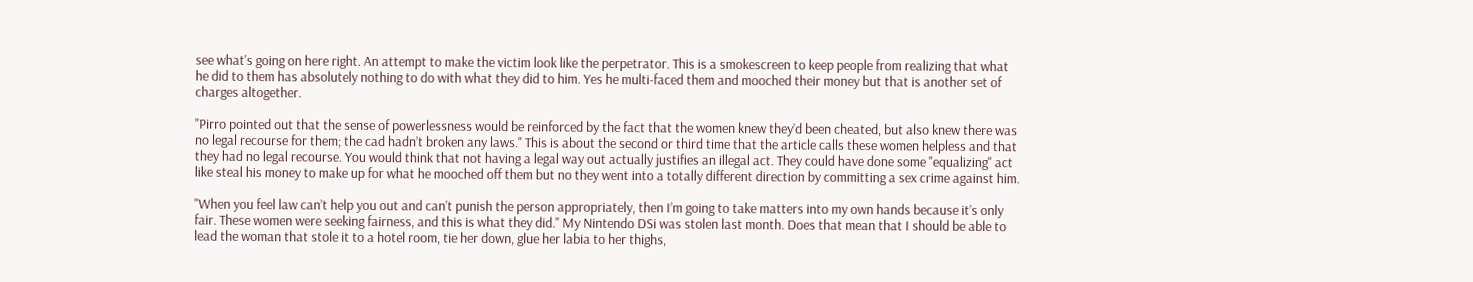see what's going on here right. An attempt to make the victim look like the perpetrator. This is a smokescreen to keep people from realizing that what he did to them has absolutely nothing to do with what they did to him. Yes he multi-faced them and mooched their money but that is another set of charges altogether.

"Pirro pointed out that the sense of powerlessness would be reinforced by the fact that the women knew they’d been cheated, but also knew there was no legal recourse for them; the cad hadn’t broken any laws." This is about the second or third time that the article calls these women helpless and that they had no legal recourse. You would think that not having a legal way out actually justifies an illegal act. They could have done some "equalizing" act like steal his money to make up for what he mooched off them but no they went into a totally different direction by committing a sex crime against him.

"When you feel law can’t help you out and can’t punish the person appropriately, then I’m going to take matters into my own hands because it’s only fair. These women were seeking fairness, and this is what they did." My Nintendo DSi was stolen last month. Does that mean that I should be able to lead the woman that stole it to a hotel room, tie her down, glue her labia to her thighs,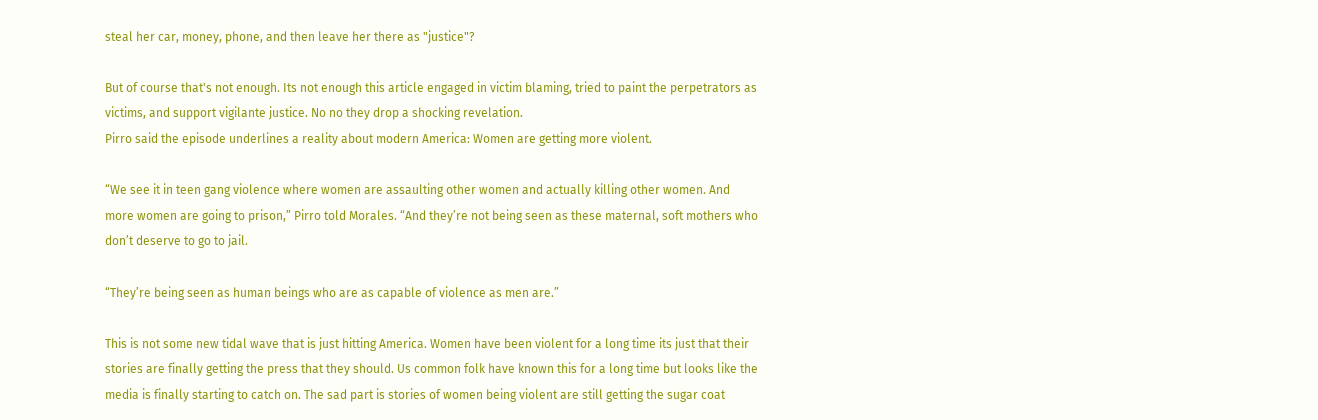steal her car, money, phone, and then leave her there as "justice"?

But of course that's not enough. Its not enough this article engaged in victim blaming, tried to paint the perpetrators as victims, and support vigilante justice. No no they drop a shocking revelation.
Pirro said the episode underlines a reality about modern America: Women are getting more violent.

“We see it in teen gang violence where women are assaulting other women and actually killing other women. And more women are going to prison,” Pirro told Morales. “And they’re not being seen as these maternal, soft mothers who don’t deserve to go to jail.

“They’re being seen as human beings who are as capable of violence as men are.”

This is not some new tidal wave that is just hitting America. Women have been violent for a long time its just that their stories are finally getting the press that they should. Us common folk have known this for a long time but looks like the media is finally starting to catch on. The sad part is stories of women being violent are still getting the sugar coat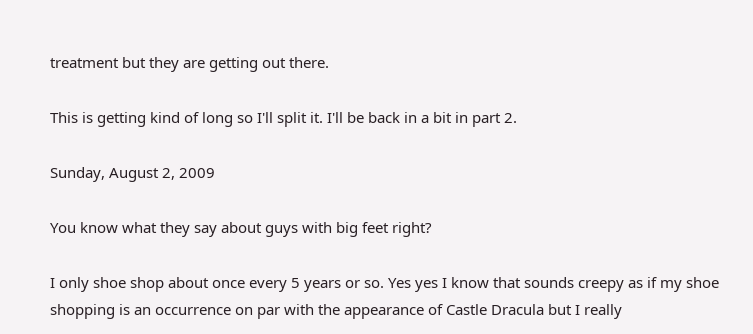treatment but they are getting out there.

This is getting kind of long so I'll split it. I'll be back in a bit in part 2.

Sunday, August 2, 2009

You know what they say about guys with big feet right?

I only shoe shop about once every 5 years or so. Yes yes I know that sounds creepy as if my shoe shopping is an occurrence on par with the appearance of Castle Dracula but I really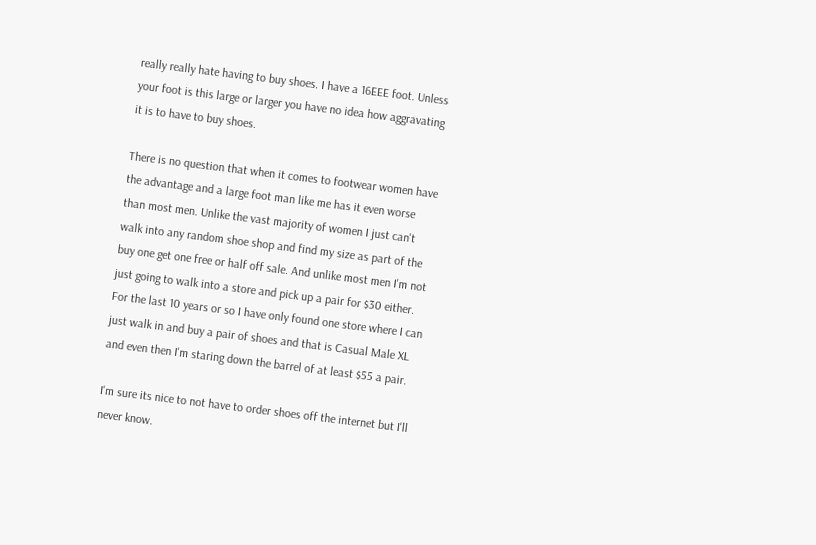really really hate having to buy shoes. I have a 16EEE foot. Unless your foot is this large or larger you have no idea how aggravating it is to have to buy shoes.

There is no question that when it comes to footwear women have the advantage and a large foot man like me has it even worse than most men. Unlike the vast majority of women I just can't walk into any random shoe shop and find my size as part of the buy one get one free or half off sale. And unlike most men I'm not just going to walk into a store and pick up a pair for $30 either. For the last 10 years or so I have only found one store where I can just walk in and buy a pair of shoes and that is Casual Male XL and even then I'm staring down the barrel of at least $55 a pair.

I'm sure its nice to not have to order shoes off the internet but I'll never know.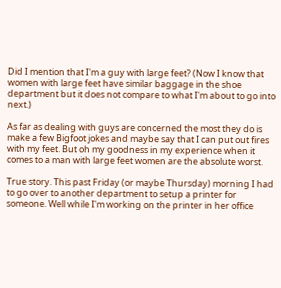Did I mention that I'm a guy with large feet? (Now I know that women with large feet have similar baggage in the shoe department but it does not compare to what I'm about to go into next.)

As far as dealing with guys are concerned the most they do is make a few Bigfoot jokes and maybe say that I can put out fires with my feet. But oh my goodness in my experience when it comes to a man with large feet women are the absolute worst.

True story. This past Friday (or maybe Thursday) morning I had to go over to another department to setup a printer for someone. Well while I'm working on the printer in her office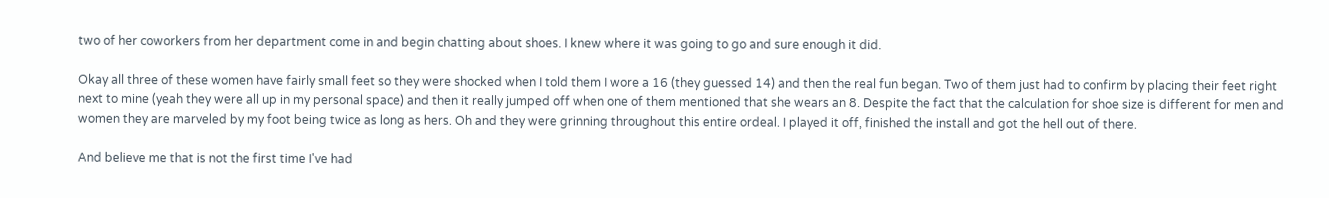two of her coworkers from her department come in and begin chatting about shoes. I knew where it was going to go and sure enough it did.

Okay all three of these women have fairly small feet so they were shocked when I told them I wore a 16 (they guessed 14) and then the real fun began. Two of them just had to confirm by placing their feet right next to mine (yeah they were all up in my personal space) and then it really jumped off when one of them mentioned that she wears an 8. Despite the fact that the calculation for shoe size is different for men and women they are marveled by my foot being twice as long as hers. Oh and they were grinning throughout this entire ordeal. I played it off, finished the install and got the hell out of there.

And believe me that is not the first time I've had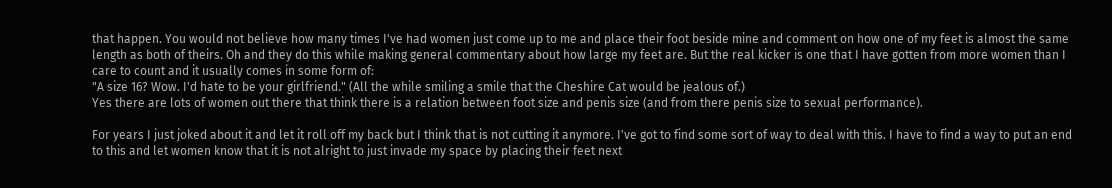that happen. You would not believe how many times I've had women just come up to me and place their foot beside mine and comment on how one of my feet is almost the same length as both of theirs. Oh and they do this while making general commentary about how large my feet are. But the real kicker is one that I have gotten from more women than I care to count and it usually comes in some form of:
"A size 16? Wow. I'd hate to be your girlfriend." (All the while smiling a smile that the Cheshire Cat would be jealous of.)
Yes there are lots of women out there that think there is a relation between foot size and penis size (and from there penis size to sexual performance).

For years I just joked about it and let it roll off my back but I think that is not cutting it anymore. I've got to find some sort of way to deal with this. I have to find a way to put an end to this and let women know that it is not alright to just invade my space by placing their feet next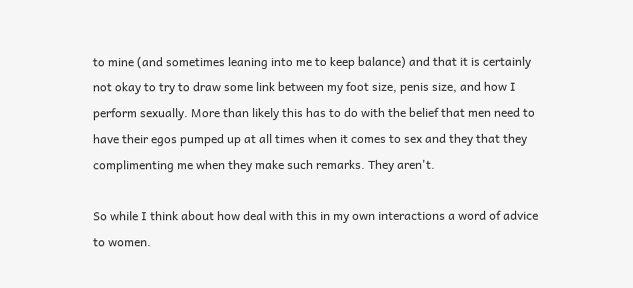to mine (and sometimes leaning into me to keep balance) and that it is certainly not okay to try to draw some link between my foot size, penis size, and how I perform sexually. More than likely this has to do with the belief that men need to have their egos pumped up at all times when it comes to sex and they that they complimenting me when they make such remarks. They aren't.

So while I think about how deal with this in my own interactions a word of advice to women.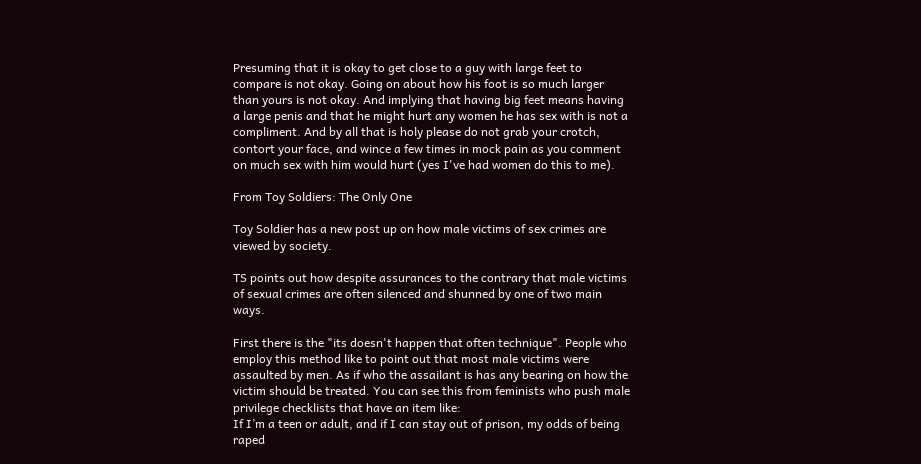Presuming that it is okay to get close to a guy with large feet to compare is not okay. Going on about how his foot is so much larger than yours is not okay. And implying that having big feet means having a large penis and that he might hurt any women he has sex with is not a compliment. And by all that is holy please do not grab your crotch, contort your face, and wince a few times in mock pain as you comment on much sex with him would hurt (yes I've had women do this to me).

From Toy Soldiers: The Only One

Toy Soldier has a new post up on how male victims of sex crimes are viewed by society.

TS points out how despite assurances to the contrary that male victims of sexual crimes are often silenced and shunned by one of two main ways.

First there is the "its doesn't happen that often technique". People who employ this method like to point out that most male victims were assaulted by men. As if who the assailant is has any bearing on how the victim should be treated. You can see this from feminists who push male privilege checklists that have an item like:
If I’m a teen or adult, and if I can stay out of prison, my odds of being raped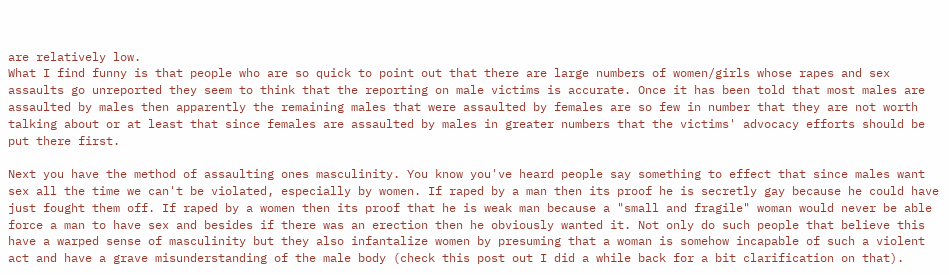are relatively low.
What I find funny is that people who are so quick to point out that there are large numbers of women/girls whose rapes and sex assaults go unreported they seem to think that the reporting on male victims is accurate. Once it has been told that most males are assaulted by males then apparently the remaining males that were assaulted by females are so few in number that they are not worth talking about or at least that since females are assaulted by males in greater numbers that the victims' advocacy efforts should be put there first.

Next you have the method of assaulting ones masculinity. You know you've heard people say something to effect that since males want sex all the time we can't be violated, especially by women. If raped by a man then its proof he is secretly gay because he could have just fought them off. If raped by a women then its proof that he is weak man because a "small and fragile" woman would never be able force a man to have sex and besides if there was an erection then he obviously wanted it. Not only do such people that believe this have a warped sense of masculinity but they also infantalize women by presuming that a woman is somehow incapable of such a violent act and have a grave misunderstanding of the male body (check this post out I did a while back for a bit clarification on that).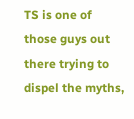TS is one of those guys out there trying to dispel the myths,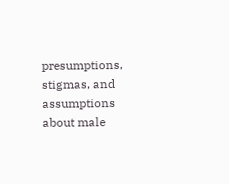presumptions, stigmas, and assumptions about male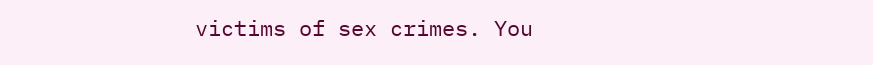victims of sex crimes. You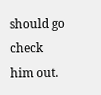should go check him out.